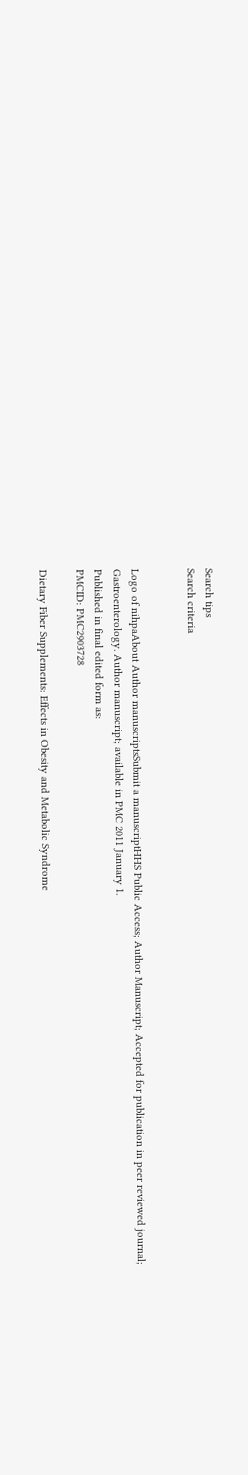Search tips
Search criteria


Logo of nihpaAbout Author manuscriptsSubmit a manuscriptHHS Public Access; Author Manuscript; Accepted for publication in peer reviewed journal;
Gastroenterology. Author manuscript; available in PMC 2011 January 1.
Published in final edited form as:
PMCID: PMC2903728

Dietary Fiber Supplements: Effects in Obesity and Metabolic Syndrome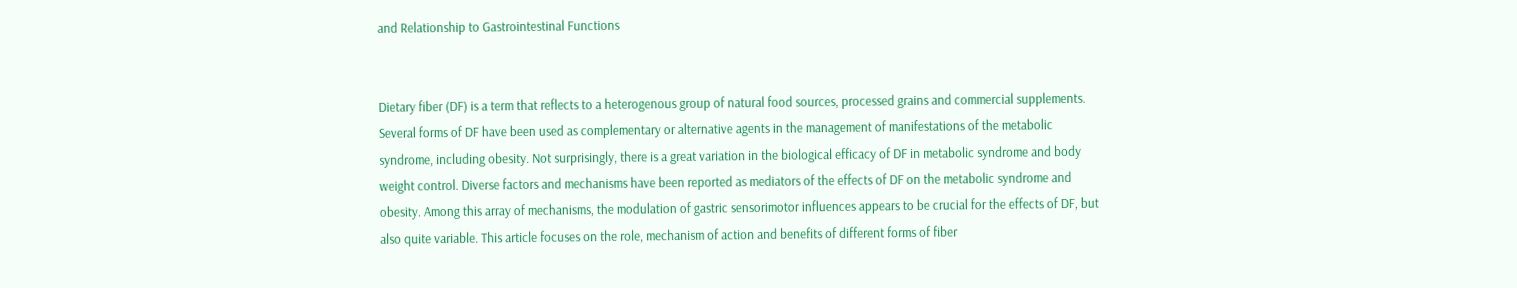and Relationship to Gastrointestinal Functions


Dietary fiber (DF) is a term that reflects to a heterogenous group of natural food sources, processed grains and commercial supplements. Several forms of DF have been used as complementary or alternative agents in the management of manifestations of the metabolic syndrome, including obesity. Not surprisingly, there is a great variation in the biological efficacy of DF in metabolic syndrome and body weight control. Diverse factors and mechanisms have been reported as mediators of the effects of DF on the metabolic syndrome and obesity. Among this array of mechanisms, the modulation of gastric sensorimotor influences appears to be crucial for the effects of DF, but also quite variable. This article focuses on the role, mechanism of action and benefits of different forms of fiber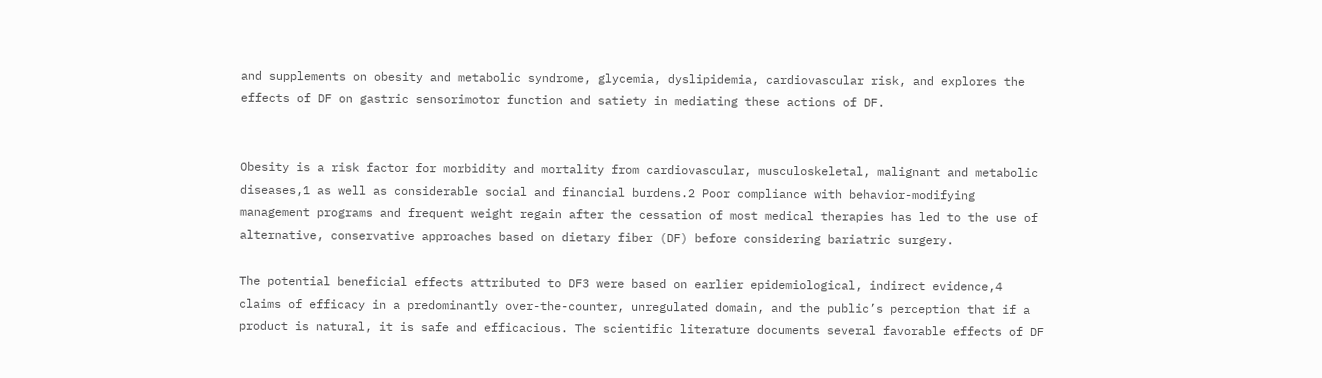and supplements on obesity and metabolic syndrome, glycemia, dyslipidemia, cardiovascular risk, and explores the effects of DF on gastric sensorimotor function and satiety in mediating these actions of DF.


Obesity is a risk factor for morbidity and mortality from cardiovascular, musculoskeletal, malignant and metabolic diseases,1 as well as considerable social and financial burdens.2 Poor compliance with behavior-modifying management programs and frequent weight regain after the cessation of most medical therapies has led to the use of alternative, conservative approaches based on dietary fiber (DF) before considering bariatric surgery.

The potential beneficial effects attributed to DF3 were based on earlier epidemiological, indirect evidence,4 claims of efficacy in a predominantly over-the-counter, unregulated domain, and the public’s perception that if a product is natural, it is safe and efficacious. The scientific literature documents several favorable effects of DF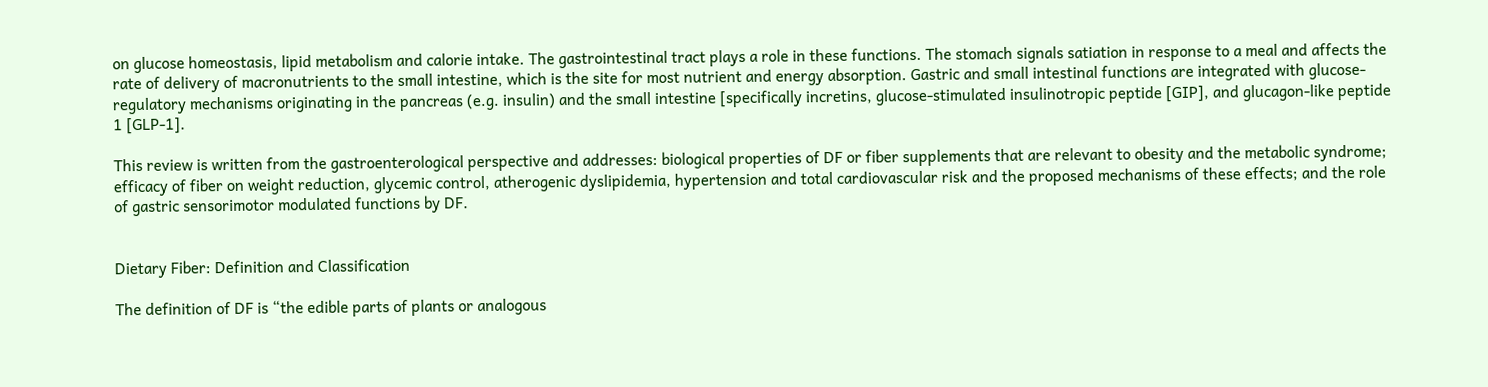on glucose homeostasis, lipid metabolism and calorie intake. The gastrointestinal tract plays a role in these functions. The stomach signals satiation in response to a meal and affects the rate of delivery of macronutrients to the small intestine, which is the site for most nutrient and energy absorption. Gastric and small intestinal functions are integrated with glucose-regulatory mechanisms originating in the pancreas (e.g. insulin) and the small intestine [specifically incretins, glucose-stimulated insulinotropic peptide [GIP], and glucagon-like peptide 1 [GLP-1].

This review is written from the gastroenterological perspective and addresses: biological properties of DF or fiber supplements that are relevant to obesity and the metabolic syndrome; efficacy of fiber on weight reduction, glycemic control, atherogenic dyslipidemia, hypertension and total cardiovascular risk and the proposed mechanisms of these effects; and the role of gastric sensorimotor modulated functions by DF.


Dietary Fiber: Definition and Classification

The definition of DF is “the edible parts of plants or analogous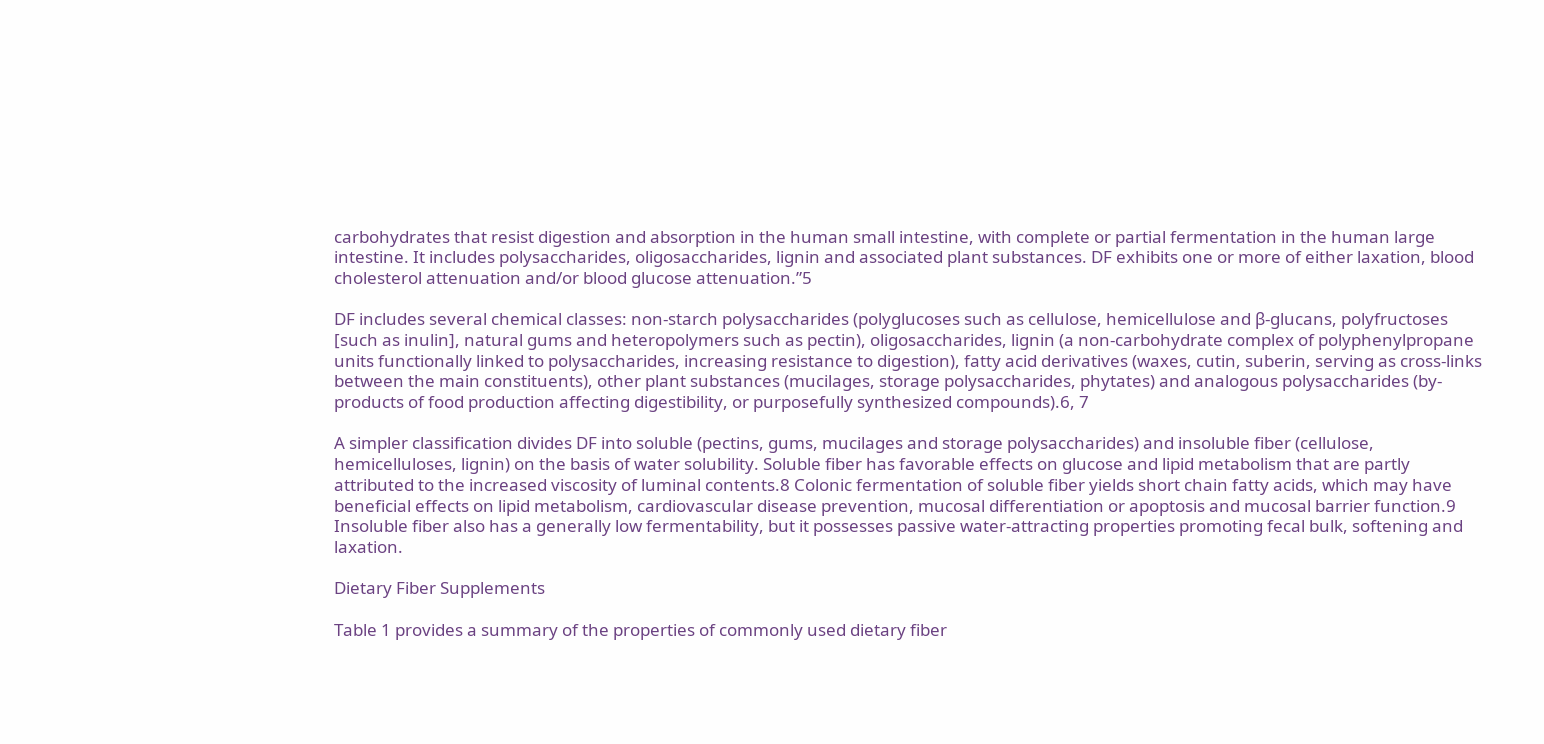carbohydrates that resist digestion and absorption in the human small intestine, with complete or partial fermentation in the human large intestine. It includes polysaccharides, oligosaccharides, lignin and associated plant substances. DF exhibits one or more of either laxation, blood cholesterol attenuation and/or blood glucose attenuation.”5

DF includes several chemical classes: non-starch polysaccharides (polyglucoses such as cellulose, hemicellulose and β-glucans, polyfructoses [such as inulin], natural gums and heteropolymers such as pectin), oligosaccharides, lignin (a non-carbohydrate complex of polyphenylpropane units functionally linked to polysaccharides, increasing resistance to digestion), fatty acid derivatives (waxes, cutin, suberin, serving as cross-links between the main constituents), other plant substances (mucilages, storage polysaccharides, phytates) and analogous polysaccharides (by-products of food production affecting digestibility, or purposefully synthesized compounds).6, 7

A simpler classification divides DF into soluble (pectins, gums, mucilages and storage polysaccharides) and insoluble fiber (cellulose, hemicelluloses, lignin) on the basis of water solubility. Soluble fiber has favorable effects on glucose and lipid metabolism that are partly attributed to the increased viscosity of luminal contents.8 Colonic fermentation of soluble fiber yields short chain fatty acids, which may have beneficial effects on lipid metabolism, cardiovascular disease prevention, mucosal differentiation or apoptosis and mucosal barrier function.9 Insoluble fiber also has a generally low fermentability, but it possesses passive water-attracting properties promoting fecal bulk, softening and laxation.

Dietary Fiber Supplements

Table 1 provides a summary of the properties of commonly used dietary fiber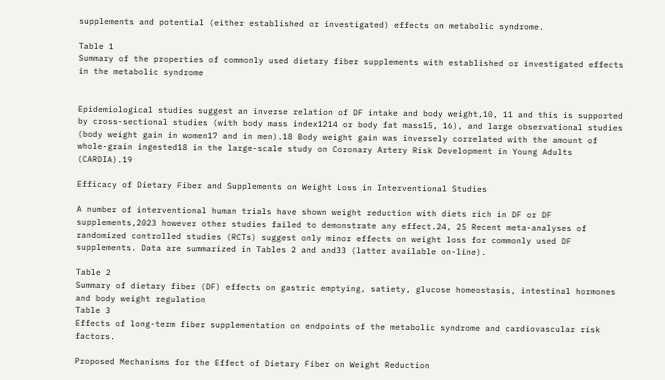supplements and potential (either established or investigated) effects on metabolic syndrome.

Table 1
Summary of the properties of commonly used dietary fiber supplements with established or investigated effects in the metabolic syndrome


Epidemiological studies suggest an inverse relation of DF intake and body weight,10, 11 and this is supported by cross-sectional studies (with body mass index1214 or body fat mass15, 16), and large observational studies (body weight gain in women17 and in men).18 Body weight gain was inversely correlated with the amount of whole-grain ingested18 in the large-scale study on Coronary Artery Risk Development in Young Adults (CARDIA).19

Efficacy of Dietary Fiber and Supplements on Weight Loss in Interventional Studies

A number of interventional human trials have shown weight reduction with diets rich in DF or DF supplements,2023 however other studies failed to demonstrate any effect.24, 25 Recent meta-analyses of randomized controlled studies (RCTs) suggest only minor effects on weight loss for commonly used DF supplements. Data are summarized in Tables 2 and and33 (latter available on-line).

Table 2
Summary of dietary fiber (DF) effects on gastric emptying, satiety, glucose homeostasis, intestinal hormones and body weight regulation
Table 3
Effects of long-term fiber supplementation on endpoints of the metabolic syndrome and cardiovascular risk factors.

Proposed Mechanisms for the Effect of Dietary Fiber on Weight Reduction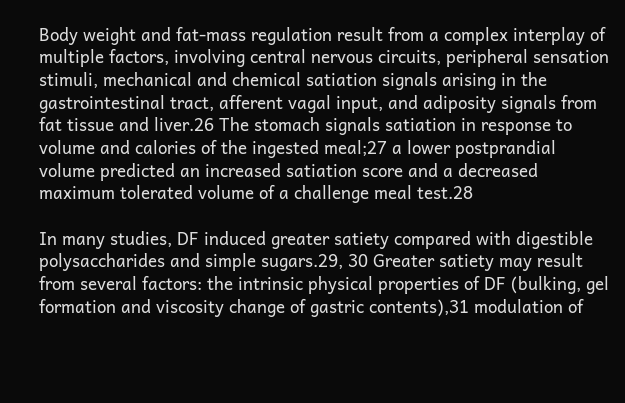Body weight and fat-mass regulation result from a complex interplay of multiple factors, involving central nervous circuits, peripheral sensation stimuli, mechanical and chemical satiation signals arising in the gastrointestinal tract, afferent vagal input, and adiposity signals from fat tissue and liver.26 The stomach signals satiation in response to volume and calories of the ingested meal;27 a lower postprandial volume predicted an increased satiation score and a decreased maximum tolerated volume of a challenge meal test.28

In many studies, DF induced greater satiety compared with digestible polysaccharides and simple sugars.29, 30 Greater satiety may result from several factors: the intrinsic physical properties of DF (bulking, gel formation and viscosity change of gastric contents),31 modulation of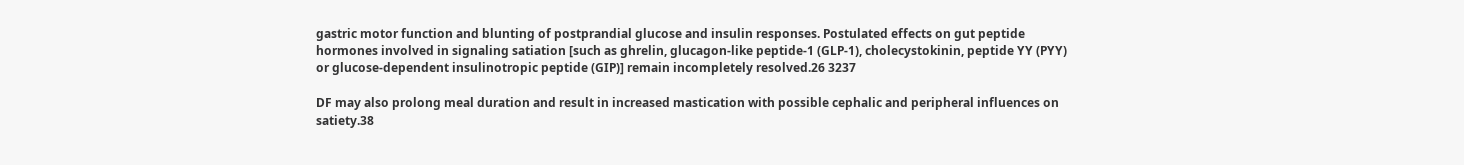gastric motor function and blunting of postprandial glucose and insulin responses. Postulated effects on gut peptide hormones involved in signaling satiation [such as ghrelin, glucagon-like peptide-1 (GLP-1), cholecystokinin, peptide YY (PYY) or glucose-dependent insulinotropic peptide (GIP)] remain incompletely resolved.26 3237

DF may also prolong meal duration and result in increased mastication with possible cephalic and peripheral influences on satiety.38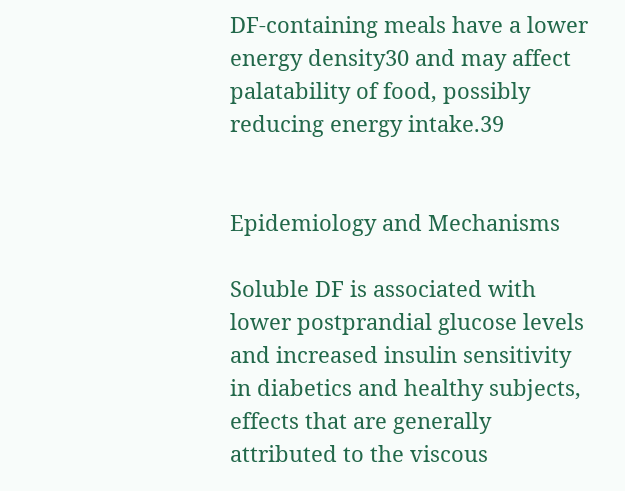DF-containing meals have a lower energy density30 and may affect palatability of food, possibly reducing energy intake.39


Epidemiology and Mechanisms

Soluble DF is associated with lower postprandial glucose levels and increased insulin sensitivity in diabetics and healthy subjects, effects that are generally attributed to the viscous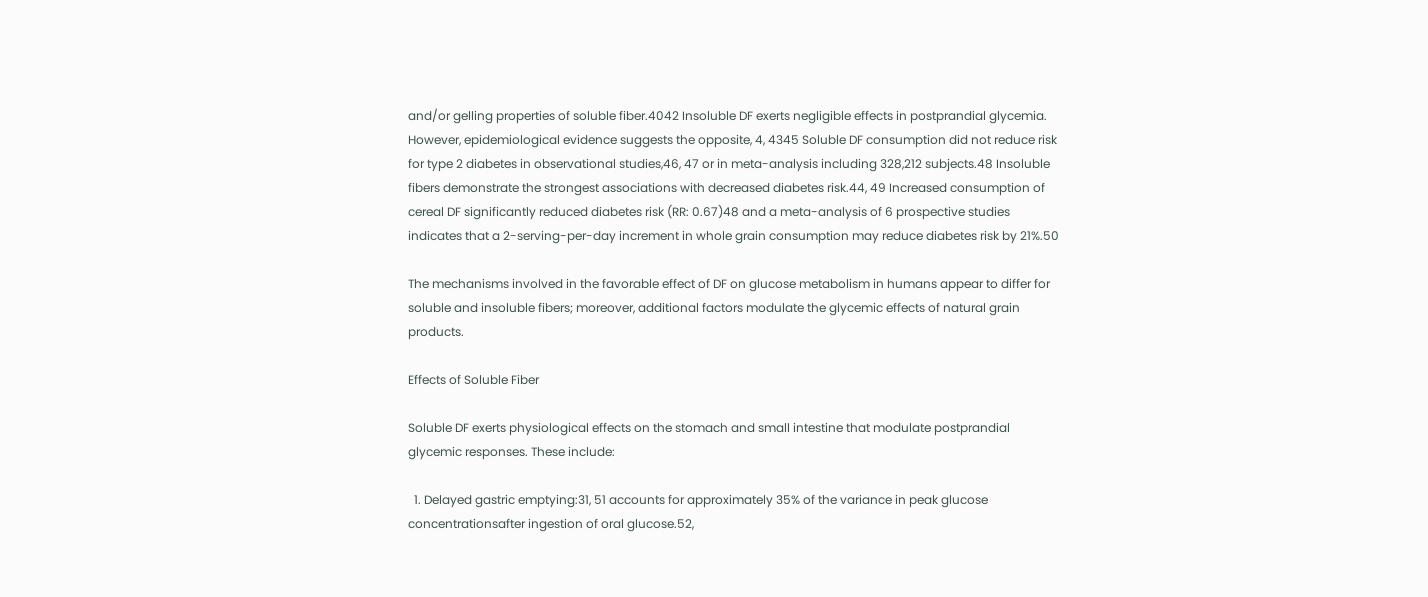and/or gelling properties of soluble fiber.4042 Insoluble DF exerts negligible effects in postprandial glycemia. However, epidemiological evidence suggests the opposite, 4, 4345 Soluble DF consumption did not reduce risk for type 2 diabetes in observational studies,46, 47 or in meta-analysis including 328,212 subjects.48 Insoluble fibers demonstrate the strongest associations with decreased diabetes risk.44, 49 Increased consumption of cereal DF significantly reduced diabetes risk (RR: 0.67)48 and a meta-analysis of 6 prospective studies indicates that a 2-serving-per-day increment in whole grain consumption may reduce diabetes risk by 21%.50

The mechanisms involved in the favorable effect of DF on glucose metabolism in humans appear to differ for soluble and insoluble fibers; moreover, additional factors modulate the glycemic effects of natural grain products.

Effects of Soluble Fiber

Soluble DF exerts physiological effects on the stomach and small intestine that modulate postprandial glycemic responses. These include:

  1. Delayed gastric emptying:31, 51 accounts for approximately 35% of the variance in peak glucose concentrationsafter ingestion of oral glucose.52,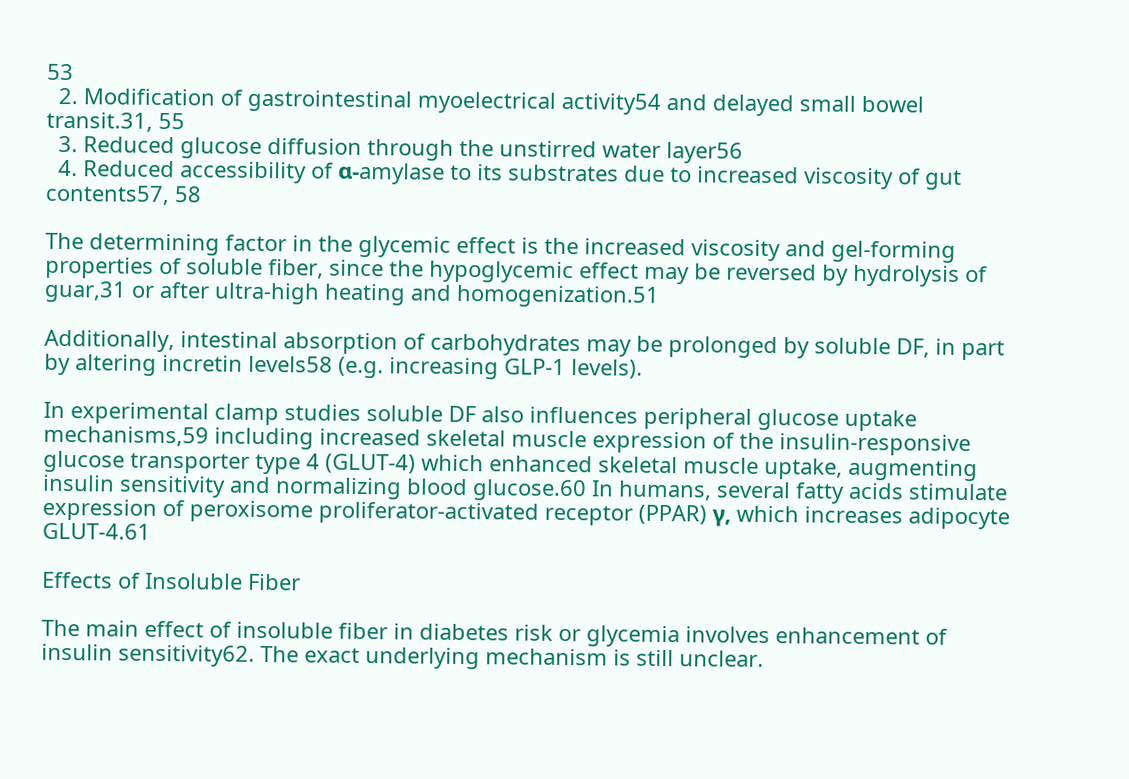53
  2. Modification of gastrointestinal myoelectrical activity54 and delayed small bowel transit.31, 55
  3. Reduced glucose diffusion through the unstirred water layer56
  4. Reduced accessibility of α-amylase to its substrates due to increased viscosity of gut contents57, 58

The determining factor in the glycemic effect is the increased viscosity and gel-forming properties of soluble fiber, since the hypoglycemic effect may be reversed by hydrolysis of guar,31 or after ultra-high heating and homogenization.51

Additionally, intestinal absorption of carbohydrates may be prolonged by soluble DF, in part by altering incretin levels58 (e.g. increasing GLP-1 levels).

In experimental clamp studies soluble DF also influences peripheral glucose uptake mechanisms,59 including increased skeletal muscle expression of the insulin-responsive glucose transporter type 4 (GLUT-4) which enhanced skeletal muscle uptake, augmenting insulin sensitivity and normalizing blood glucose.60 In humans, several fatty acids stimulate expression of peroxisome proliferator-activated receptor (PPAR) γ, which increases adipocyte GLUT-4.61

Effects of Insoluble Fiber

The main effect of insoluble fiber in diabetes risk or glycemia involves enhancement of insulin sensitivity62. The exact underlying mechanism is still unclear.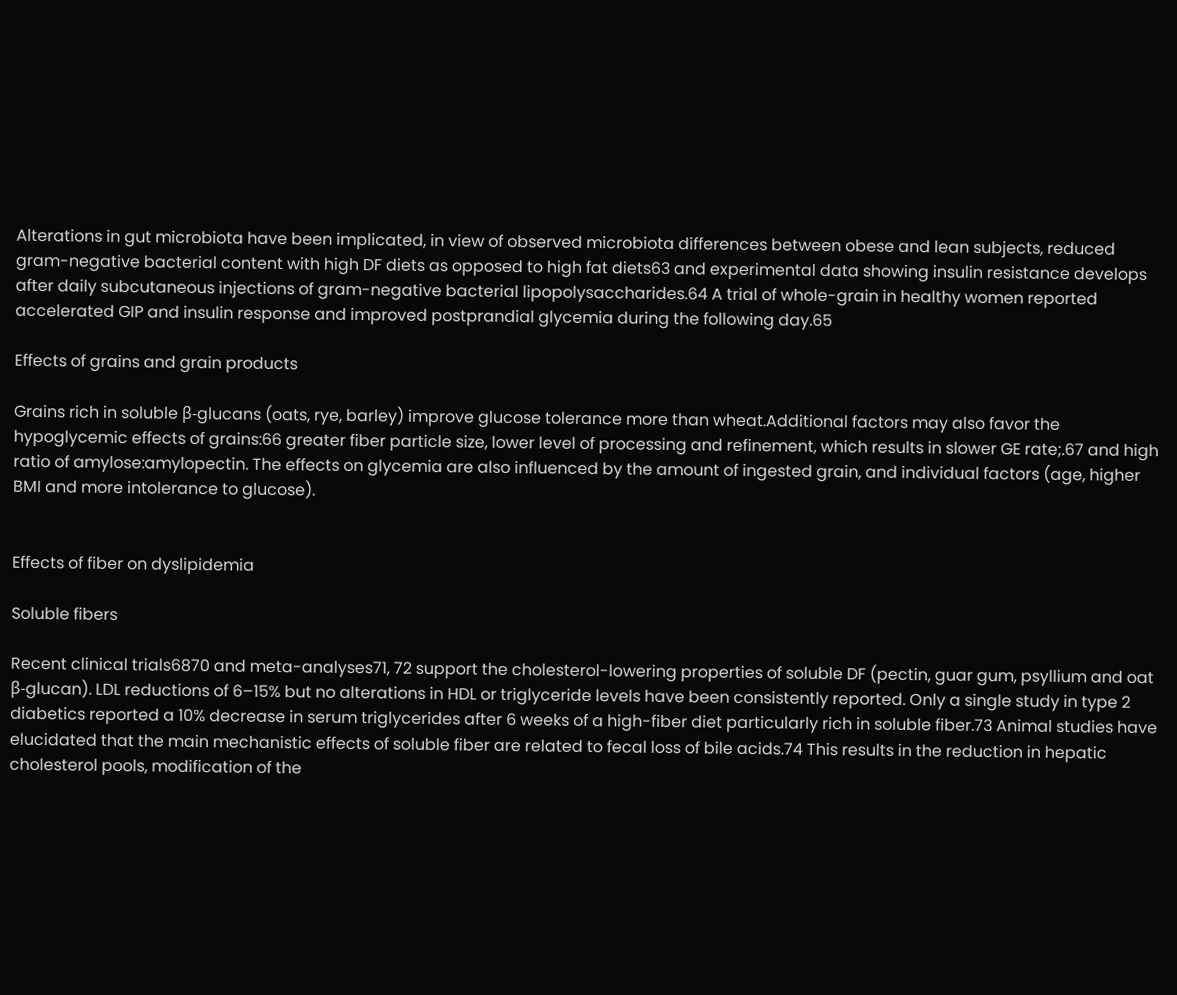Alterations in gut microbiota have been implicated, in view of observed microbiota differences between obese and lean subjects, reduced gram-negative bacterial content with high DF diets as opposed to high fat diets63 and experimental data showing insulin resistance develops after daily subcutaneous injections of gram-negative bacterial lipopolysaccharides.64 A trial of whole-grain in healthy women reported accelerated GIP and insulin response and improved postprandial glycemia during the following day.65

Effects of grains and grain products

Grains rich in soluble β-glucans (oats, rye, barley) improve glucose tolerance more than wheat.Additional factors may also favor the hypoglycemic effects of grains:66 greater fiber particle size, lower level of processing and refinement, which results in slower GE rate;.67 and high ratio of amylose:amylopectin. The effects on glycemia are also influenced by the amount of ingested grain, and individual factors (age, higher BMI and more intolerance to glucose).


Effects of fiber on dyslipidemia

Soluble fibers

Recent clinical trials6870 and meta-analyses71, 72 support the cholesterol-lowering properties of soluble DF (pectin, guar gum, psyllium and oat β-glucan). LDL reductions of 6–15% but no alterations in HDL or triglyceride levels have been consistently reported. Only a single study in type 2 diabetics reported a 10% decrease in serum triglycerides after 6 weeks of a high-fiber diet particularly rich in soluble fiber.73 Animal studies have elucidated that the main mechanistic effects of soluble fiber are related to fecal loss of bile acids.74 This results in the reduction in hepatic cholesterol pools, modification of the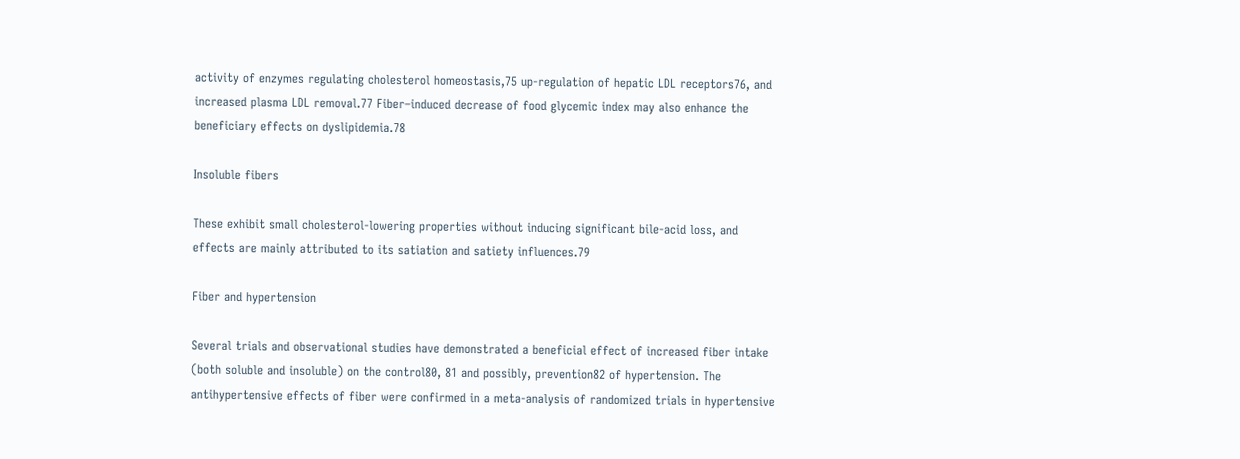activity of enzymes regulating cholesterol homeostasis,75 up-regulation of hepatic LDL receptors76, and increased plasma LDL removal.77 Fiber–induced decrease of food glycemic index may also enhance the beneficiary effects on dyslipidemia.78

Insoluble fibers

These exhibit small cholesterol-lowering properties without inducing significant bile-acid loss, and effects are mainly attributed to its satiation and satiety influences.79

Fiber and hypertension

Several trials and observational studies have demonstrated a beneficial effect of increased fiber intake (both soluble and insoluble) on the control80, 81 and possibly, prevention82 of hypertension. The antihypertensive effects of fiber were confirmed in a meta-analysis of randomized trials in hypertensive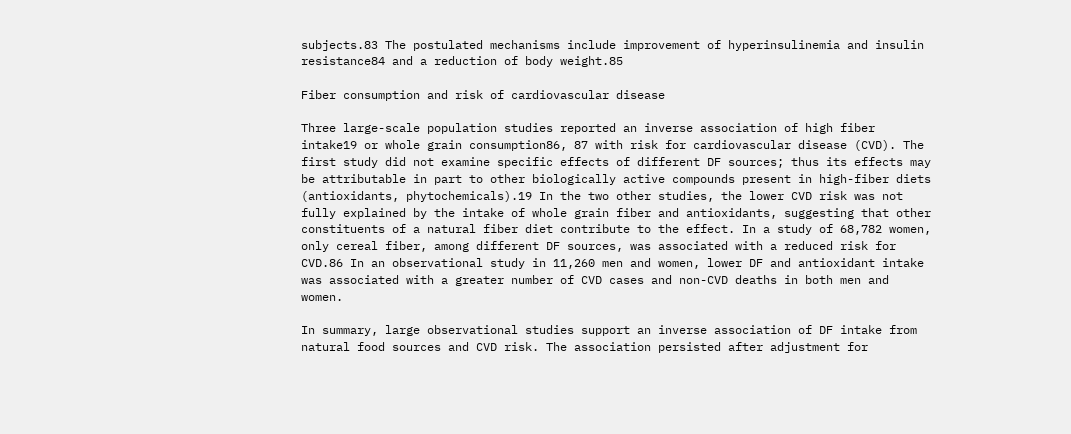subjects.83 The postulated mechanisms include improvement of hyperinsulinemia and insulin resistance84 and a reduction of body weight.85

Fiber consumption and risk of cardiovascular disease

Three large-scale population studies reported an inverse association of high fiber intake19 or whole grain consumption86, 87 with risk for cardiovascular disease (CVD). The first study did not examine specific effects of different DF sources; thus its effects may be attributable in part to other biologically active compounds present in high-fiber diets (antioxidants, phytochemicals).19 In the two other studies, the lower CVD risk was not fully explained by the intake of whole grain fiber and antioxidants, suggesting that other constituents of a natural fiber diet contribute to the effect. In a study of 68,782 women, only cereal fiber, among different DF sources, was associated with a reduced risk for CVD.86 In an observational study in 11,260 men and women, lower DF and antioxidant intake was associated with a greater number of CVD cases and non-CVD deaths in both men and women.

In summary, large observational studies support an inverse association of DF intake from natural food sources and CVD risk. The association persisted after adjustment for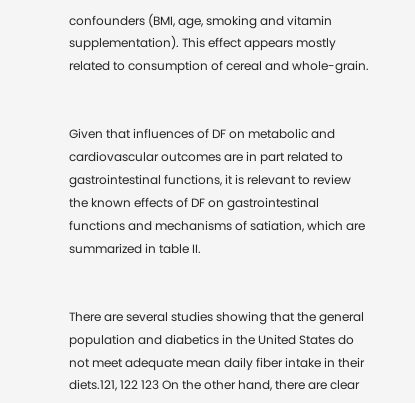confounders (BMI, age, smoking and vitamin supplementation). This effect appears mostly related to consumption of cereal and whole-grain.


Given that influences of DF on metabolic and cardiovascular outcomes are in part related to gastrointestinal functions, it is relevant to review the known effects of DF on gastrointestinal functions and mechanisms of satiation, which are summarized in table II.


There are several studies showing that the general population and diabetics in the United States do not meet adequate mean daily fiber intake in their diets.121, 122 123 On the other hand, there are clear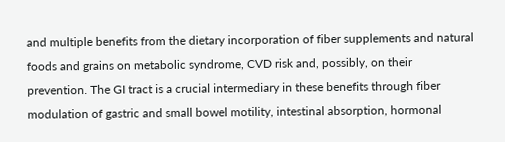and multiple benefits from the dietary incorporation of fiber supplements and natural foods and grains on metabolic syndrome, CVD risk and, possibly, on their prevention. The GI tract is a crucial intermediary in these benefits through fiber modulation of gastric and small bowel motility, intestinal absorption, hormonal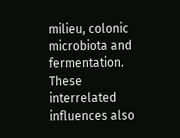milieu, colonic microbiota and fermentation. These interrelated influences also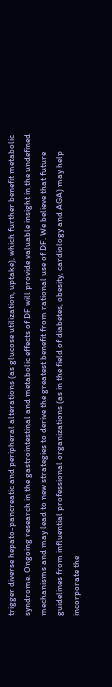trigger diverse hepato-pancreatic and peripheral alterations (as glucose utilization, uptake), which further benefit metabolic syndrome. Ongoing research in the gastrointestinal and metabolic effects of DF will provide valuable insight in the undefined mechanisms and may lead to new strategies to derive the greatest benefit from rational use of DF. We believe that future guidelines from influential professional organizations (as in the field of diabetes, obesity, cardiology and AGA) may help incorporate the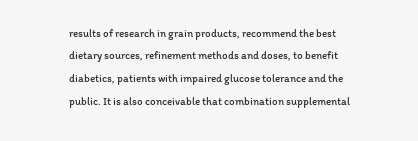results of research in grain products, recommend the best dietary sources, refinement methods and doses, to benefit diabetics, patients with impaired glucose tolerance and the public. It is also conceivable that combination supplemental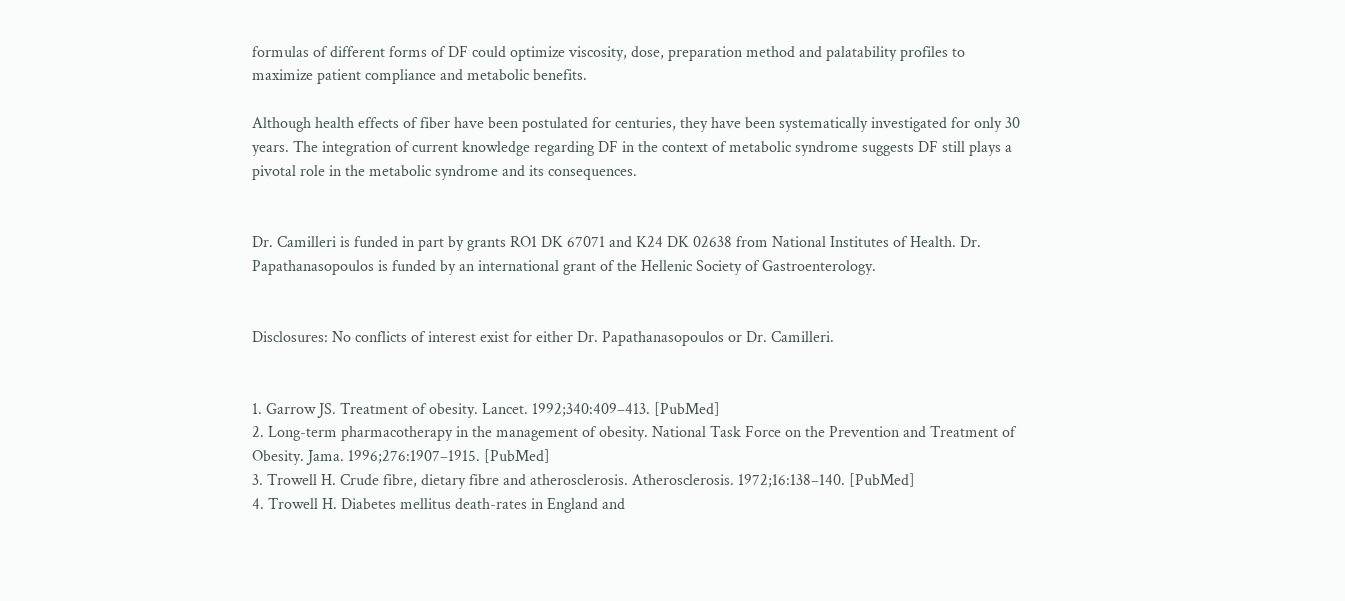formulas of different forms of DF could optimize viscosity, dose, preparation method and palatability profiles to maximize patient compliance and metabolic benefits.

Although health effects of fiber have been postulated for centuries, they have been systematically investigated for only 30 years. The integration of current knowledge regarding DF in the context of metabolic syndrome suggests DF still plays a pivotal role in the metabolic syndrome and its consequences.


Dr. Camilleri is funded in part by grants RO1 DK 67071 and K24 DK 02638 from National Institutes of Health. Dr. Papathanasopoulos is funded by an international grant of the Hellenic Society of Gastroenterology.


Disclosures: No conflicts of interest exist for either Dr. Papathanasopoulos or Dr. Camilleri.


1. Garrow JS. Treatment of obesity. Lancet. 1992;340:409–413. [PubMed]
2. Long-term pharmacotherapy in the management of obesity. National Task Force on the Prevention and Treatment of Obesity. Jama. 1996;276:1907–1915. [PubMed]
3. Trowell H. Crude fibre, dietary fibre and atherosclerosis. Atherosclerosis. 1972;16:138–140. [PubMed]
4. Trowell H. Diabetes mellitus death-rates in England and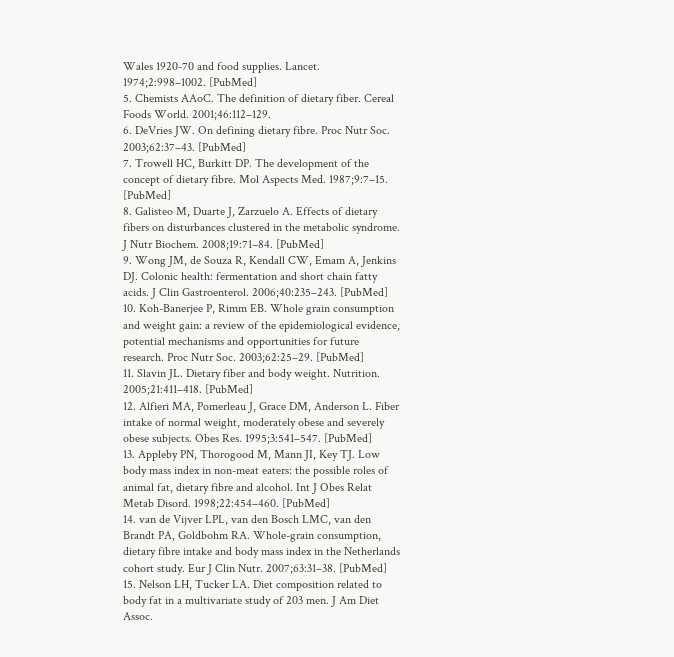Wales 1920-70 and food supplies. Lancet. 1974;2:998–1002. [PubMed]
5. Chemists AAoC. The definition of dietary fiber. Cereal Foods World. 2001;46:112–129.
6. DeVries JW. On defining dietary fibre. Proc Nutr Soc. 2003;62:37–43. [PubMed]
7. Trowell HC, Burkitt DP. The development of the concept of dietary fibre. Mol Aspects Med. 1987;9:7–15. [PubMed]
8. Galisteo M, Duarte J, Zarzuelo A. Effects of dietary fibers on disturbances clustered in the metabolic syndrome. J Nutr Biochem. 2008;19:71–84. [PubMed]
9. Wong JM, de Souza R, Kendall CW, Emam A, Jenkins DJ. Colonic health: fermentation and short chain fatty acids. J Clin Gastroenterol. 2006;40:235–243. [PubMed]
10. Koh-Banerjee P, Rimm EB. Whole grain consumption and weight gain: a review of the epidemiological evidence, potential mechanisms and opportunities for future research. Proc Nutr Soc. 2003;62:25–29. [PubMed]
11. Slavin JL. Dietary fiber and body weight. Nutrition. 2005;21:411–418. [PubMed]
12. Alfieri MA, Pomerleau J, Grace DM, Anderson L. Fiber intake of normal weight, moderately obese and severely obese subjects. Obes Res. 1995;3:541–547. [PubMed]
13. Appleby PN, Thorogood M, Mann JI, Key TJ. Low body mass index in non-meat eaters: the possible roles of animal fat, dietary fibre and alcohol. Int J Obes Relat Metab Disord. 1998;22:454–460. [PubMed]
14. van de Vijver LPL, van den Bosch LMC, van den Brandt PA, Goldbohm RA. Whole-grain consumption, dietary fibre intake and body mass index in the Netherlands cohort study. Eur J Clin Nutr. 2007;63:31–38. [PubMed]
15. Nelson LH, Tucker LA. Diet composition related to body fat in a multivariate study of 203 men. J Am Diet Assoc.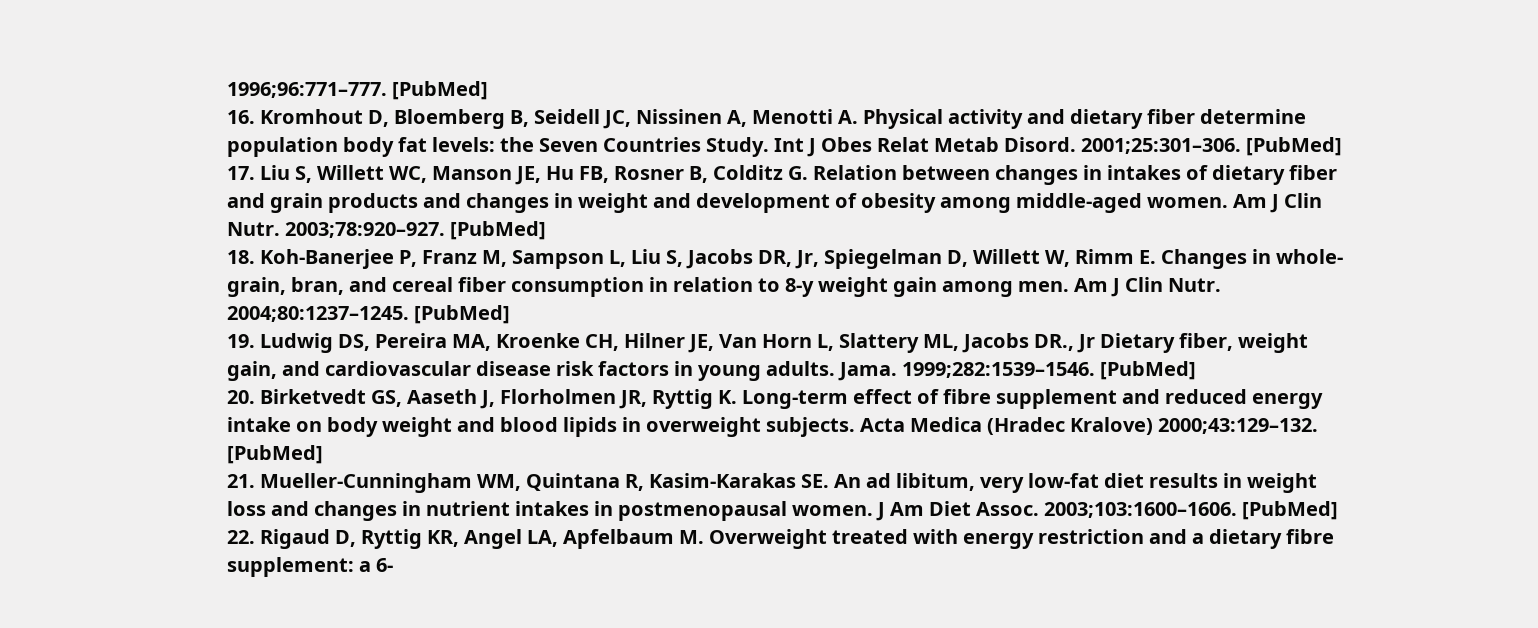1996;96:771–777. [PubMed]
16. Kromhout D, Bloemberg B, Seidell JC, Nissinen A, Menotti A. Physical activity and dietary fiber determine population body fat levels: the Seven Countries Study. Int J Obes Relat Metab Disord. 2001;25:301–306. [PubMed]
17. Liu S, Willett WC, Manson JE, Hu FB, Rosner B, Colditz G. Relation between changes in intakes of dietary fiber and grain products and changes in weight and development of obesity among middle-aged women. Am J Clin Nutr. 2003;78:920–927. [PubMed]
18. Koh-Banerjee P, Franz M, Sampson L, Liu S, Jacobs DR, Jr, Spiegelman D, Willett W, Rimm E. Changes in whole-grain, bran, and cereal fiber consumption in relation to 8-y weight gain among men. Am J Clin Nutr. 2004;80:1237–1245. [PubMed]
19. Ludwig DS, Pereira MA, Kroenke CH, Hilner JE, Van Horn L, Slattery ML, Jacobs DR., Jr Dietary fiber, weight gain, and cardiovascular disease risk factors in young adults. Jama. 1999;282:1539–1546. [PubMed]
20. Birketvedt GS, Aaseth J, Florholmen JR, Ryttig K. Long-term effect of fibre supplement and reduced energy intake on body weight and blood lipids in overweight subjects. Acta Medica (Hradec Kralove) 2000;43:129–132. [PubMed]
21. Mueller-Cunningham WM, Quintana R, Kasim-Karakas SE. An ad libitum, very low-fat diet results in weight loss and changes in nutrient intakes in postmenopausal women. J Am Diet Assoc. 2003;103:1600–1606. [PubMed]
22. Rigaud D, Ryttig KR, Angel LA, Apfelbaum M. Overweight treated with energy restriction and a dietary fibre supplement: a 6-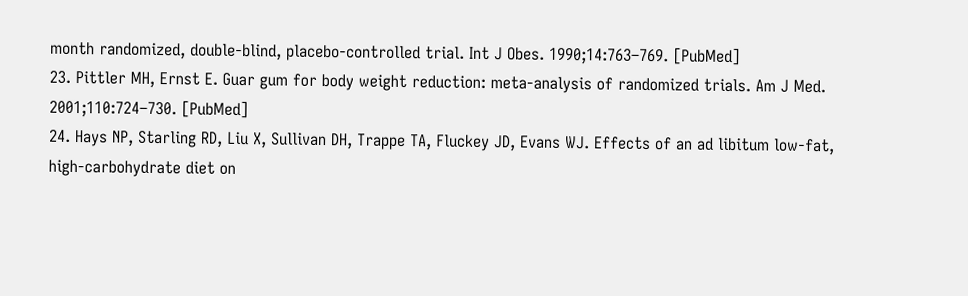month randomized, double-blind, placebo-controlled trial. Int J Obes. 1990;14:763–769. [PubMed]
23. Pittler MH, Ernst E. Guar gum for body weight reduction: meta-analysis of randomized trials. Am J Med. 2001;110:724–730. [PubMed]
24. Hays NP, Starling RD, Liu X, Sullivan DH, Trappe TA, Fluckey JD, Evans WJ. Effects of an ad libitum low-fat, high-carbohydrate diet on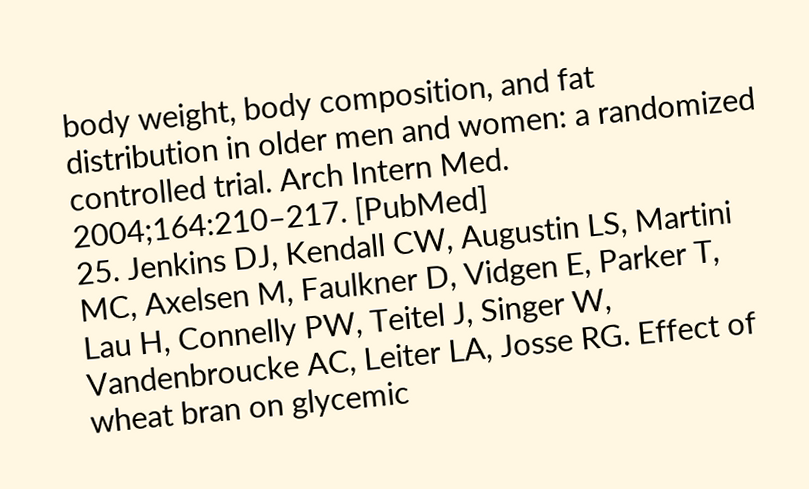body weight, body composition, and fat distribution in older men and women: a randomized controlled trial. Arch Intern Med. 2004;164:210–217. [PubMed]
25. Jenkins DJ, Kendall CW, Augustin LS, Martini MC, Axelsen M, Faulkner D, Vidgen E, Parker T, Lau H, Connelly PW, Teitel J, Singer W, Vandenbroucke AC, Leiter LA, Josse RG. Effect of wheat bran on glycemic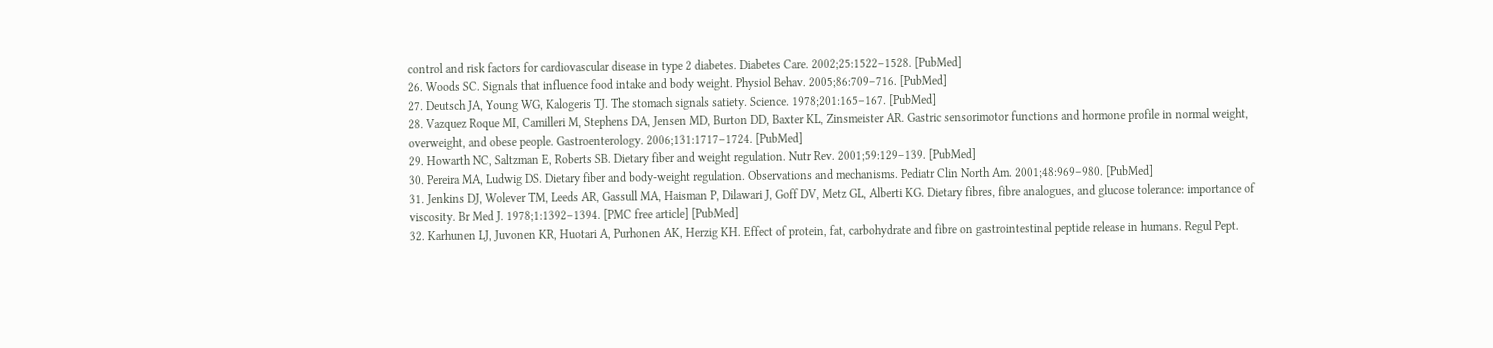control and risk factors for cardiovascular disease in type 2 diabetes. Diabetes Care. 2002;25:1522–1528. [PubMed]
26. Woods SC. Signals that influence food intake and body weight. Physiol Behav. 2005;86:709–716. [PubMed]
27. Deutsch JA, Young WG, Kalogeris TJ. The stomach signals satiety. Science. 1978;201:165–167. [PubMed]
28. Vazquez Roque MI, Camilleri M, Stephens DA, Jensen MD, Burton DD, Baxter KL, Zinsmeister AR. Gastric sensorimotor functions and hormone profile in normal weight, overweight, and obese people. Gastroenterology. 2006;131:1717–1724. [PubMed]
29. Howarth NC, Saltzman E, Roberts SB. Dietary fiber and weight regulation. Nutr Rev. 2001;59:129–139. [PubMed]
30. Pereira MA, Ludwig DS. Dietary fiber and body-weight regulation. Observations and mechanisms. Pediatr Clin North Am. 2001;48:969–980. [PubMed]
31. Jenkins DJ, Wolever TM, Leeds AR, Gassull MA, Haisman P, Dilawari J, Goff DV, Metz GL, Alberti KG. Dietary fibres, fibre analogues, and glucose tolerance: importance of viscosity. Br Med J. 1978;1:1392–1394. [PMC free article] [PubMed]
32. Karhunen LJ, Juvonen KR, Huotari A, Purhonen AK, Herzig KH. Effect of protein, fat, carbohydrate and fibre on gastrointestinal peptide release in humans. Regul Pept.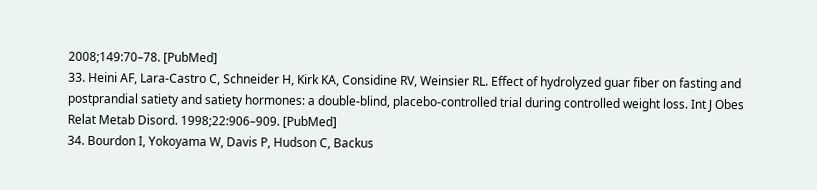2008;149:70–78. [PubMed]
33. Heini AF, Lara-Castro C, Schneider H, Kirk KA, Considine RV, Weinsier RL. Effect of hydrolyzed guar fiber on fasting and postprandial satiety and satiety hormones: a double-blind, placebo-controlled trial during controlled weight loss. Int J Obes Relat Metab Disord. 1998;22:906–909. [PubMed]
34. Bourdon I, Yokoyama W, Davis P, Hudson C, Backus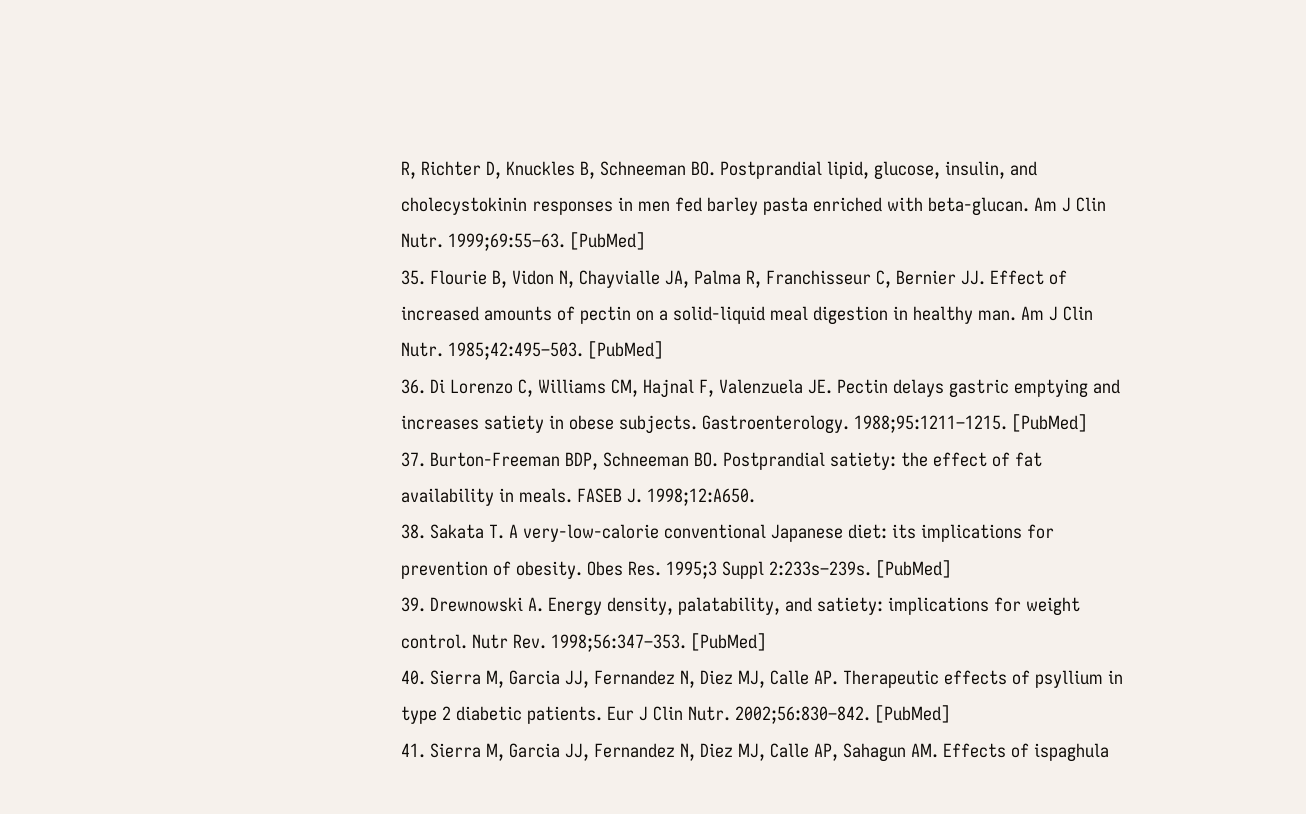R, Richter D, Knuckles B, Schneeman BO. Postprandial lipid, glucose, insulin, and cholecystokinin responses in men fed barley pasta enriched with beta-glucan. Am J Clin Nutr. 1999;69:55–63. [PubMed]
35. Flourie B, Vidon N, Chayvialle JA, Palma R, Franchisseur C, Bernier JJ. Effect of increased amounts of pectin on a solid-liquid meal digestion in healthy man. Am J Clin Nutr. 1985;42:495–503. [PubMed]
36. Di Lorenzo C, Williams CM, Hajnal F, Valenzuela JE. Pectin delays gastric emptying and increases satiety in obese subjects. Gastroenterology. 1988;95:1211–1215. [PubMed]
37. Burton-Freeman BDP, Schneeman BO. Postprandial satiety: the effect of fat availability in meals. FASEB J. 1998;12:A650.
38. Sakata T. A very-low-calorie conventional Japanese diet: its implications for prevention of obesity. Obes Res. 1995;3 Suppl 2:233s–239s. [PubMed]
39. Drewnowski A. Energy density, palatability, and satiety: implications for weight control. Nutr Rev. 1998;56:347–353. [PubMed]
40. Sierra M, Garcia JJ, Fernandez N, Diez MJ, Calle AP. Therapeutic effects of psyllium in type 2 diabetic patients. Eur J Clin Nutr. 2002;56:830–842. [PubMed]
41. Sierra M, Garcia JJ, Fernandez N, Diez MJ, Calle AP, Sahagun AM. Effects of ispaghula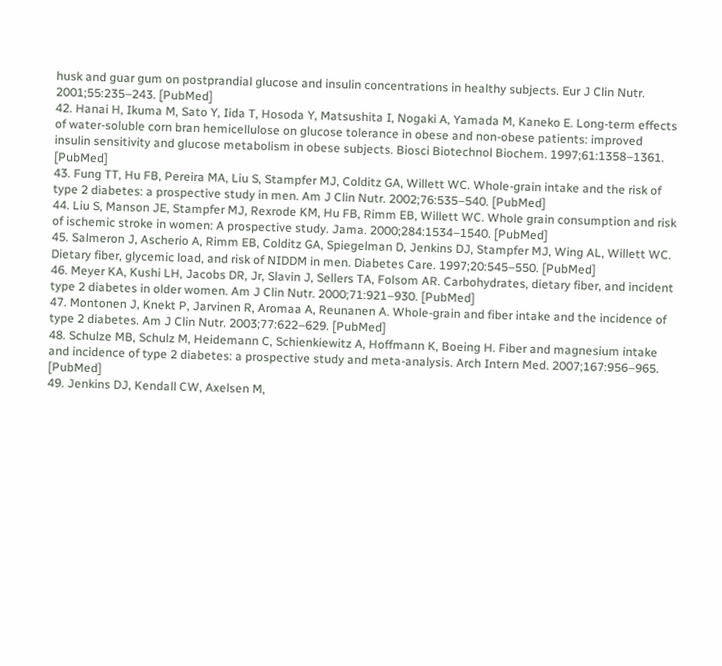husk and guar gum on postprandial glucose and insulin concentrations in healthy subjects. Eur J Clin Nutr. 2001;55:235–243. [PubMed]
42. Hanai H, Ikuma M, Sato Y, Iida T, Hosoda Y, Matsushita I, Nogaki A, Yamada M, Kaneko E. Long-term effects of water-soluble corn bran hemicellulose on glucose tolerance in obese and non-obese patients: improved insulin sensitivity and glucose metabolism in obese subjects. Biosci Biotechnol Biochem. 1997;61:1358–1361. [PubMed]
43. Fung TT, Hu FB, Pereira MA, Liu S, Stampfer MJ, Colditz GA, Willett WC. Whole-grain intake and the risk of type 2 diabetes: a prospective study in men. Am J Clin Nutr. 2002;76:535–540. [PubMed]
44. Liu S, Manson JE, Stampfer MJ, Rexrode KM, Hu FB, Rimm EB, Willett WC. Whole grain consumption and risk of ischemic stroke in women: A prospective study. Jama. 2000;284:1534–1540. [PubMed]
45. Salmeron J, Ascherio A, Rimm EB, Colditz GA, Spiegelman D, Jenkins DJ, Stampfer MJ, Wing AL, Willett WC. Dietary fiber, glycemic load, and risk of NIDDM in men. Diabetes Care. 1997;20:545–550. [PubMed]
46. Meyer KA, Kushi LH, Jacobs DR, Jr, Slavin J, Sellers TA, Folsom AR. Carbohydrates, dietary fiber, and incident type 2 diabetes in older women. Am J Clin Nutr. 2000;71:921–930. [PubMed]
47. Montonen J, Knekt P, Jarvinen R, Aromaa A, Reunanen A. Whole-grain and fiber intake and the incidence of type 2 diabetes. Am J Clin Nutr. 2003;77:622–629. [PubMed]
48. Schulze MB, Schulz M, Heidemann C, Schienkiewitz A, Hoffmann K, Boeing H. Fiber and magnesium intake and incidence of type 2 diabetes: a prospective study and meta-analysis. Arch Intern Med. 2007;167:956–965. [PubMed]
49. Jenkins DJ, Kendall CW, Axelsen M,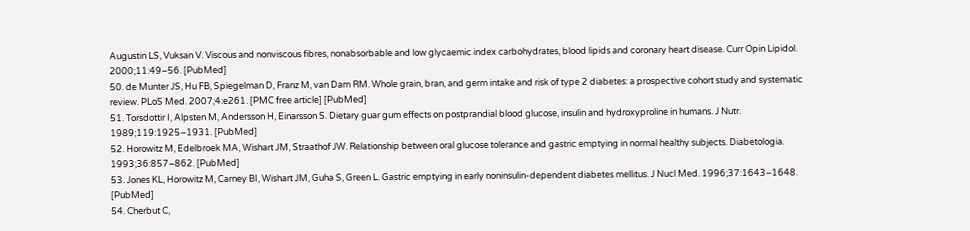Augustin LS, Vuksan V. Viscous and nonviscous fibres, nonabsorbable and low glycaemic index carbohydrates, blood lipids and coronary heart disease. Curr Opin Lipidol. 2000;11:49–56. [PubMed]
50. de Munter JS, Hu FB, Spiegelman D, Franz M, van Dam RM. Whole grain, bran, and germ intake and risk of type 2 diabetes: a prospective cohort study and systematic review. PLoS Med. 2007;4:e261. [PMC free article] [PubMed]
51. Torsdottir I, Alpsten M, Andersson H, Einarsson S. Dietary guar gum effects on postprandial blood glucose, insulin and hydroxyproline in humans. J Nutr. 1989;119:1925–1931. [PubMed]
52. Horowitz M, Edelbroek MA, Wishart JM, Straathof JW. Relationship between oral glucose tolerance and gastric emptying in normal healthy subjects. Diabetologia. 1993;36:857–862. [PubMed]
53. Jones KL, Horowitz M, Carney BI, Wishart JM, Guha S, Green L. Gastric emptying in early noninsulin-dependent diabetes mellitus. J Nucl Med. 1996;37:1643–1648. [PubMed]
54. Cherbut C,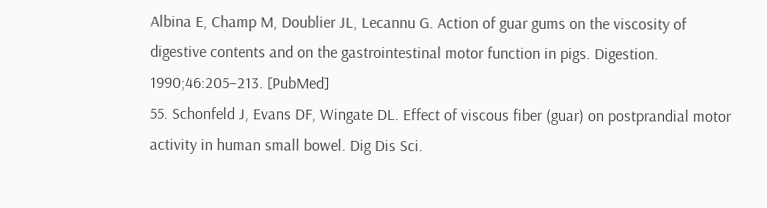Albina E, Champ M, Doublier JL, Lecannu G. Action of guar gums on the viscosity of digestive contents and on the gastrointestinal motor function in pigs. Digestion. 1990;46:205–213. [PubMed]
55. Schonfeld J, Evans DF, Wingate DL. Effect of viscous fiber (guar) on postprandial motor activity in human small bowel. Dig Dis Sci.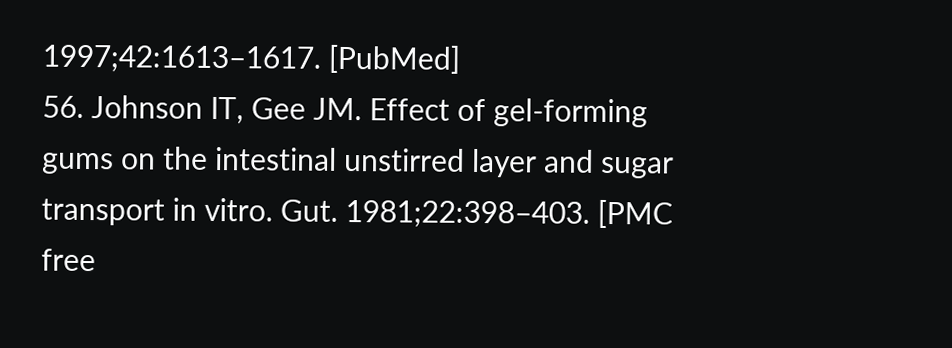1997;42:1613–1617. [PubMed]
56. Johnson IT, Gee JM. Effect of gel-forming gums on the intestinal unstirred layer and sugar transport in vitro. Gut. 1981;22:398–403. [PMC free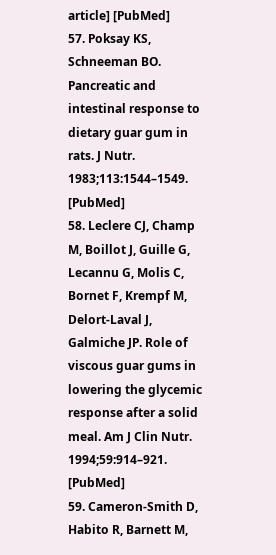article] [PubMed]
57. Poksay KS, Schneeman BO. Pancreatic and intestinal response to dietary guar gum in rats. J Nutr. 1983;113:1544–1549. [PubMed]
58. Leclere CJ, Champ M, Boillot J, Guille G, Lecannu G, Molis C, Bornet F, Krempf M, Delort-Laval J, Galmiche JP. Role of viscous guar gums in lowering the glycemic response after a solid meal. Am J Clin Nutr. 1994;59:914–921. [PubMed]
59. Cameron-Smith D, Habito R, Barnett M,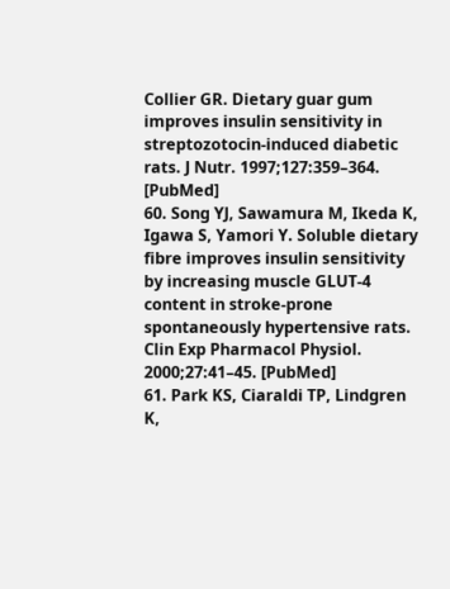Collier GR. Dietary guar gum improves insulin sensitivity in streptozotocin-induced diabetic rats. J Nutr. 1997;127:359–364. [PubMed]
60. Song YJ, Sawamura M, Ikeda K, Igawa S, Yamori Y. Soluble dietary fibre improves insulin sensitivity by increasing muscle GLUT-4 content in stroke-prone spontaneously hypertensive rats. Clin Exp Pharmacol Physiol. 2000;27:41–45. [PubMed]
61. Park KS, Ciaraldi TP, Lindgren K,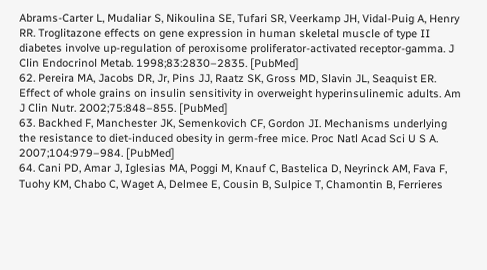Abrams-Carter L, Mudaliar S, Nikoulina SE, Tufari SR, Veerkamp JH, Vidal-Puig A, Henry RR. Troglitazone effects on gene expression in human skeletal muscle of type II diabetes involve up-regulation of peroxisome proliferator-activated receptor-gamma. J Clin Endocrinol Metab. 1998;83:2830–2835. [PubMed]
62. Pereira MA, Jacobs DR, Jr, Pins JJ, Raatz SK, Gross MD, Slavin JL, Seaquist ER. Effect of whole grains on insulin sensitivity in overweight hyperinsulinemic adults. Am J Clin Nutr. 2002;75:848–855. [PubMed]
63. Backhed F, Manchester JK, Semenkovich CF, Gordon JI. Mechanisms underlying the resistance to diet-induced obesity in germ-free mice. Proc Natl Acad Sci U S A. 2007;104:979–984. [PubMed]
64. Cani PD, Amar J, Iglesias MA, Poggi M, Knauf C, Bastelica D, Neyrinck AM, Fava F, Tuohy KM, Chabo C, Waget A, Delmee E, Cousin B, Sulpice T, Chamontin B, Ferrieres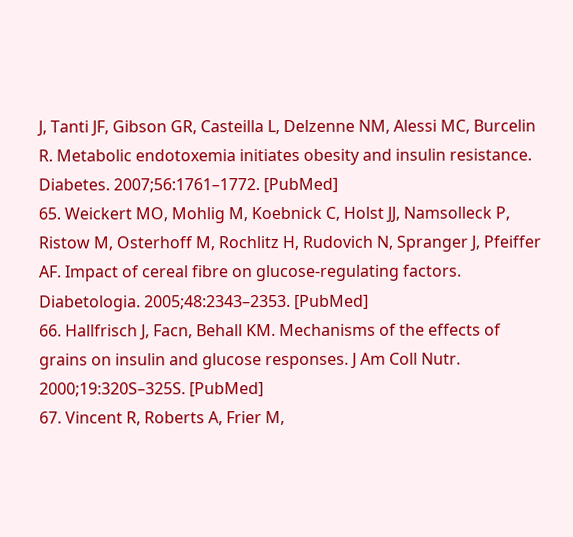J, Tanti JF, Gibson GR, Casteilla L, Delzenne NM, Alessi MC, Burcelin R. Metabolic endotoxemia initiates obesity and insulin resistance. Diabetes. 2007;56:1761–1772. [PubMed]
65. Weickert MO, Mohlig M, Koebnick C, Holst JJ, Namsolleck P, Ristow M, Osterhoff M, Rochlitz H, Rudovich N, Spranger J, Pfeiffer AF. Impact of cereal fibre on glucose-regulating factors. Diabetologia. 2005;48:2343–2353. [PubMed]
66. Hallfrisch J, Facn, Behall KM. Mechanisms of the effects of grains on insulin and glucose responses. J Am Coll Nutr. 2000;19:320S–325S. [PubMed]
67. Vincent R, Roberts A, Frier M,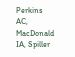Perkins AC, MacDonald IA, Spiller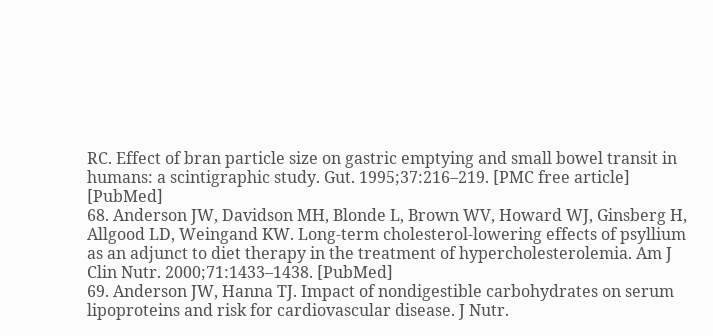RC. Effect of bran particle size on gastric emptying and small bowel transit in humans: a scintigraphic study. Gut. 1995;37:216–219. [PMC free article] [PubMed]
68. Anderson JW, Davidson MH, Blonde L, Brown WV, Howard WJ, Ginsberg H, Allgood LD, Weingand KW. Long-term cholesterol-lowering effects of psyllium as an adjunct to diet therapy in the treatment of hypercholesterolemia. Am J Clin Nutr. 2000;71:1433–1438. [PubMed]
69. Anderson JW, Hanna TJ. Impact of nondigestible carbohydrates on serum lipoproteins and risk for cardiovascular disease. J Nutr.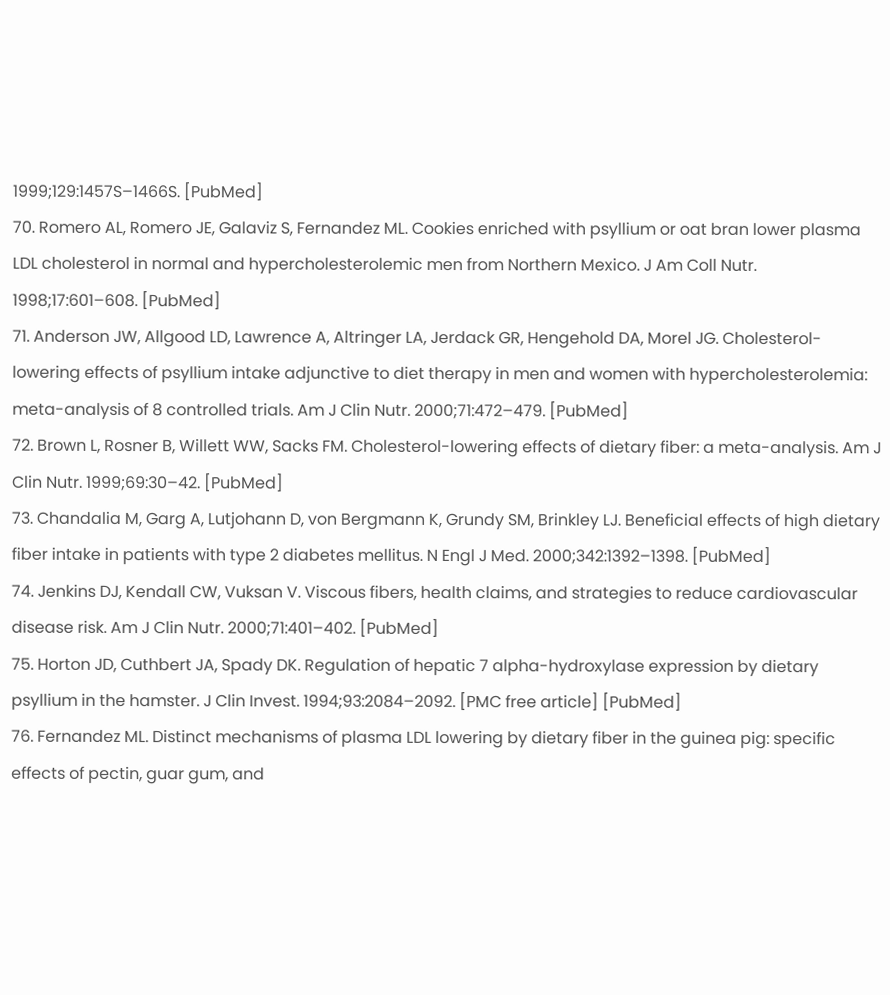1999;129:1457S–1466S. [PubMed]
70. Romero AL, Romero JE, Galaviz S, Fernandez ML. Cookies enriched with psyllium or oat bran lower plasma LDL cholesterol in normal and hypercholesterolemic men from Northern Mexico. J Am Coll Nutr. 1998;17:601–608. [PubMed]
71. Anderson JW, Allgood LD, Lawrence A, Altringer LA, Jerdack GR, Hengehold DA, Morel JG. Cholesterol-lowering effects of psyllium intake adjunctive to diet therapy in men and women with hypercholesterolemia: meta-analysis of 8 controlled trials. Am J Clin Nutr. 2000;71:472–479. [PubMed]
72. Brown L, Rosner B, Willett WW, Sacks FM. Cholesterol-lowering effects of dietary fiber: a meta-analysis. Am J Clin Nutr. 1999;69:30–42. [PubMed]
73. Chandalia M, Garg A, Lutjohann D, von Bergmann K, Grundy SM, Brinkley LJ. Beneficial effects of high dietary fiber intake in patients with type 2 diabetes mellitus. N Engl J Med. 2000;342:1392–1398. [PubMed]
74. Jenkins DJ, Kendall CW, Vuksan V. Viscous fibers, health claims, and strategies to reduce cardiovascular disease risk. Am J Clin Nutr. 2000;71:401–402. [PubMed]
75. Horton JD, Cuthbert JA, Spady DK. Regulation of hepatic 7 alpha-hydroxylase expression by dietary psyllium in the hamster. J Clin Invest. 1994;93:2084–2092. [PMC free article] [PubMed]
76. Fernandez ML. Distinct mechanisms of plasma LDL lowering by dietary fiber in the guinea pig: specific effects of pectin, guar gum, and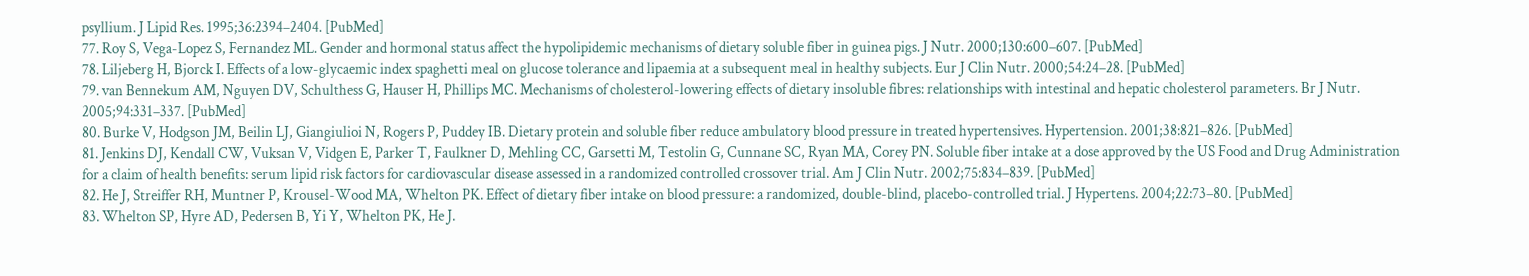psyllium. J Lipid Res. 1995;36:2394–2404. [PubMed]
77. Roy S, Vega-Lopez S, Fernandez ML. Gender and hormonal status affect the hypolipidemic mechanisms of dietary soluble fiber in guinea pigs. J Nutr. 2000;130:600–607. [PubMed]
78. Liljeberg H, Bjorck I. Effects of a low-glycaemic index spaghetti meal on glucose tolerance and lipaemia at a subsequent meal in healthy subjects. Eur J Clin Nutr. 2000;54:24–28. [PubMed]
79. van Bennekum AM, Nguyen DV, Schulthess G, Hauser H, Phillips MC. Mechanisms of cholesterol-lowering effects of dietary insoluble fibres: relationships with intestinal and hepatic cholesterol parameters. Br J Nutr. 2005;94:331–337. [PubMed]
80. Burke V, Hodgson JM, Beilin LJ, Giangiulioi N, Rogers P, Puddey IB. Dietary protein and soluble fiber reduce ambulatory blood pressure in treated hypertensives. Hypertension. 2001;38:821–826. [PubMed]
81. Jenkins DJ, Kendall CW, Vuksan V, Vidgen E, Parker T, Faulkner D, Mehling CC, Garsetti M, Testolin G, Cunnane SC, Ryan MA, Corey PN. Soluble fiber intake at a dose approved by the US Food and Drug Administration for a claim of health benefits: serum lipid risk factors for cardiovascular disease assessed in a randomized controlled crossover trial. Am J Clin Nutr. 2002;75:834–839. [PubMed]
82. He J, Streiffer RH, Muntner P, Krousel-Wood MA, Whelton PK. Effect of dietary fiber intake on blood pressure: a randomized, double-blind, placebo-controlled trial. J Hypertens. 2004;22:73–80. [PubMed]
83. Whelton SP, Hyre AD, Pedersen B, Yi Y, Whelton PK, He J.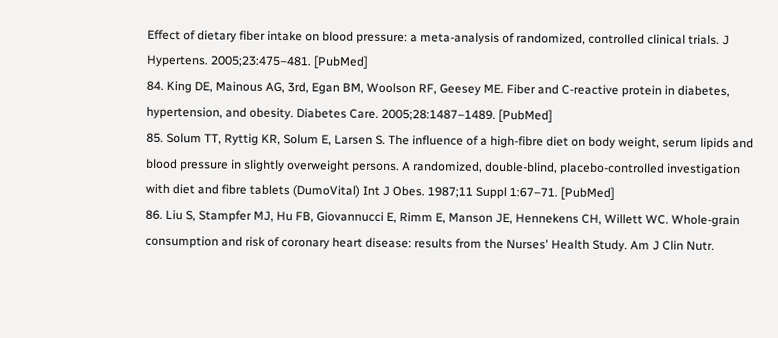Effect of dietary fiber intake on blood pressure: a meta-analysis of randomized, controlled clinical trials. J Hypertens. 2005;23:475–481. [PubMed]
84. King DE, Mainous AG, 3rd, Egan BM, Woolson RF, Geesey ME. Fiber and C-reactive protein in diabetes, hypertension, and obesity. Diabetes Care. 2005;28:1487–1489. [PubMed]
85. Solum TT, Ryttig KR, Solum E, Larsen S. The influence of a high-fibre diet on body weight, serum lipids and blood pressure in slightly overweight persons. A randomized, double-blind, placebo-controlled investigation with diet and fibre tablets (DumoVital) Int J Obes. 1987;11 Suppl 1:67–71. [PubMed]
86. Liu S, Stampfer MJ, Hu FB, Giovannucci E, Rimm E, Manson JE, Hennekens CH, Willett WC. Whole-grain consumption and risk of coronary heart disease: results from the Nurses' Health Study. Am J Clin Nutr.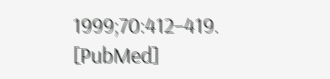1999;70:412–419. [PubMed]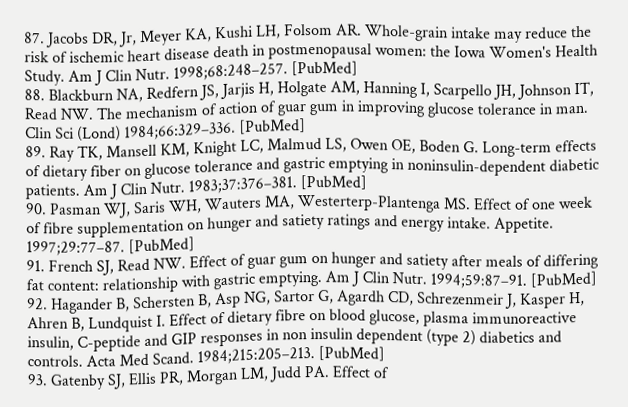87. Jacobs DR, Jr, Meyer KA, Kushi LH, Folsom AR. Whole-grain intake may reduce the risk of ischemic heart disease death in postmenopausal women: the Iowa Women's Health Study. Am J Clin Nutr. 1998;68:248–257. [PubMed]
88. Blackburn NA, Redfern JS, Jarjis H, Holgate AM, Hanning I, Scarpello JH, Johnson IT, Read NW. The mechanism of action of guar gum in improving glucose tolerance in man. Clin Sci (Lond) 1984;66:329–336. [PubMed]
89. Ray TK, Mansell KM, Knight LC, Malmud LS, Owen OE, Boden G. Long-term effects of dietary fiber on glucose tolerance and gastric emptying in noninsulin-dependent diabetic patients. Am J Clin Nutr. 1983;37:376–381. [PubMed]
90. Pasman WJ, Saris WH, Wauters MA, Westerterp-Plantenga MS. Effect of one week of fibre supplementation on hunger and satiety ratings and energy intake. Appetite. 1997;29:77–87. [PubMed]
91. French SJ, Read NW. Effect of guar gum on hunger and satiety after meals of differing fat content: relationship with gastric emptying. Am J Clin Nutr. 1994;59:87–91. [PubMed]
92. Hagander B, Schersten B, Asp NG, Sartor G, Agardh CD, Schrezenmeir J, Kasper H, Ahren B, Lundquist I. Effect of dietary fibre on blood glucose, plasma immunoreactive insulin, C-peptide and GIP responses in non insulin dependent (type 2) diabetics and controls. Acta Med Scand. 1984;215:205–213. [PubMed]
93. Gatenby SJ, Ellis PR, Morgan LM, Judd PA. Effect of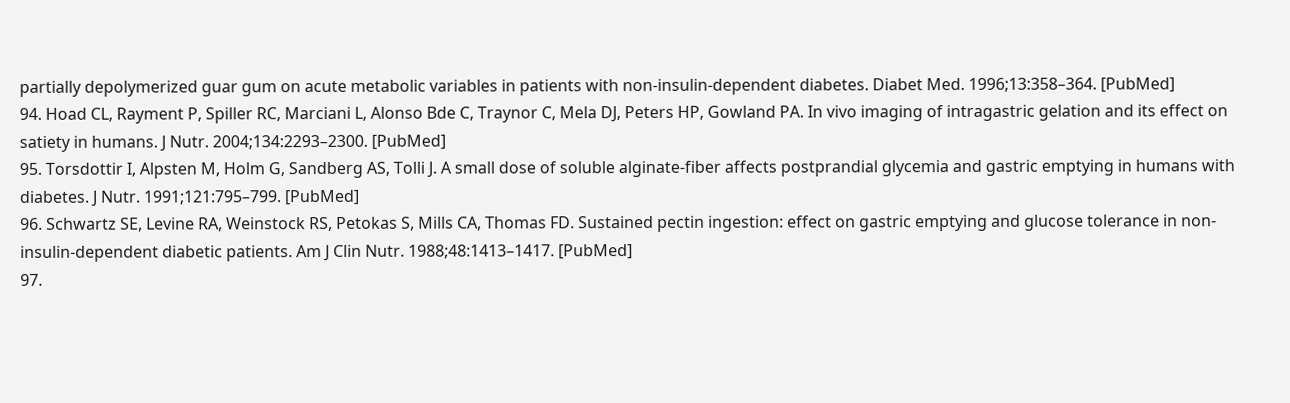partially depolymerized guar gum on acute metabolic variables in patients with non-insulin-dependent diabetes. Diabet Med. 1996;13:358–364. [PubMed]
94. Hoad CL, Rayment P, Spiller RC, Marciani L, Alonso Bde C, Traynor C, Mela DJ, Peters HP, Gowland PA. In vivo imaging of intragastric gelation and its effect on satiety in humans. J Nutr. 2004;134:2293–2300. [PubMed]
95. Torsdottir I, Alpsten M, Holm G, Sandberg AS, Tolli J. A small dose of soluble alginate-fiber affects postprandial glycemia and gastric emptying in humans with diabetes. J Nutr. 1991;121:795–799. [PubMed]
96. Schwartz SE, Levine RA, Weinstock RS, Petokas S, Mills CA, Thomas FD. Sustained pectin ingestion: effect on gastric emptying and glucose tolerance in non-insulin-dependent diabetic patients. Am J Clin Nutr. 1988;48:1413–1417. [PubMed]
97.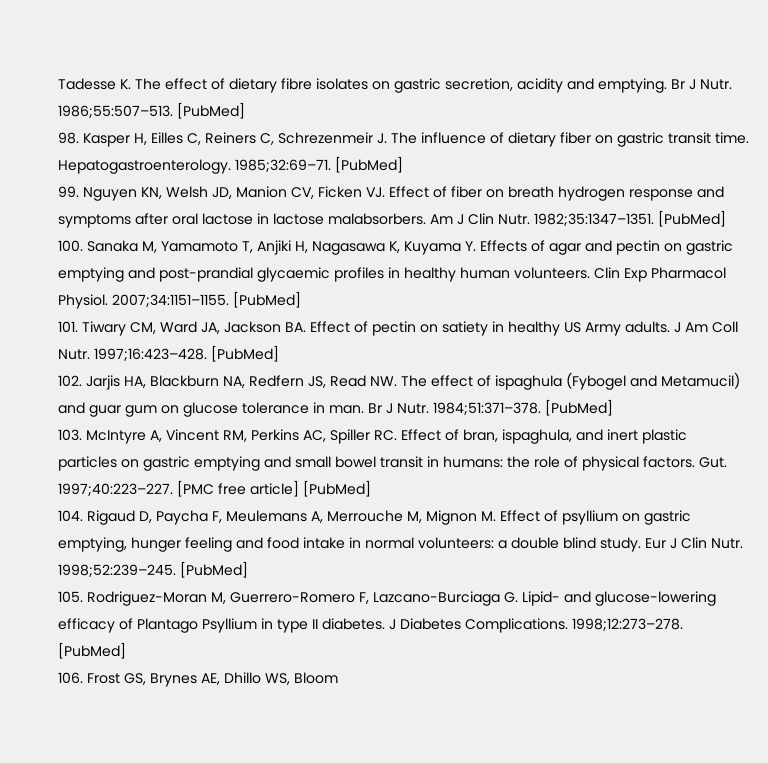Tadesse K. The effect of dietary fibre isolates on gastric secretion, acidity and emptying. Br J Nutr. 1986;55:507–513. [PubMed]
98. Kasper H, Eilles C, Reiners C, Schrezenmeir J. The influence of dietary fiber on gastric transit time. Hepatogastroenterology. 1985;32:69–71. [PubMed]
99. Nguyen KN, Welsh JD, Manion CV, Ficken VJ. Effect of fiber on breath hydrogen response and symptoms after oral lactose in lactose malabsorbers. Am J Clin Nutr. 1982;35:1347–1351. [PubMed]
100. Sanaka M, Yamamoto T, Anjiki H, Nagasawa K, Kuyama Y. Effects of agar and pectin on gastric emptying and post-prandial glycaemic profiles in healthy human volunteers. Clin Exp Pharmacol Physiol. 2007;34:1151–1155. [PubMed]
101. Tiwary CM, Ward JA, Jackson BA. Effect of pectin on satiety in healthy US Army adults. J Am Coll Nutr. 1997;16:423–428. [PubMed]
102. Jarjis HA, Blackburn NA, Redfern JS, Read NW. The effect of ispaghula (Fybogel and Metamucil) and guar gum on glucose tolerance in man. Br J Nutr. 1984;51:371–378. [PubMed]
103. McIntyre A, Vincent RM, Perkins AC, Spiller RC. Effect of bran, ispaghula, and inert plastic particles on gastric emptying and small bowel transit in humans: the role of physical factors. Gut. 1997;40:223–227. [PMC free article] [PubMed]
104. Rigaud D, Paycha F, Meulemans A, Merrouche M, Mignon M. Effect of psyllium on gastric emptying, hunger feeling and food intake in normal volunteers: a double blind study. Eur J Clin Nutr. 1998;52:239–245. [PubMed]
105. Rodriguez-Moran M, Guerrero-Romero F, Lazcano-Burciaga G. Lipid- and glucose-lowering efficacy of Plantago Psyllium in type II diabetes. J Diabetes Complications. 1998;12:273–278. [PubMed]
106. Frost GS, Brynes AE, Dhillo WS, Bloom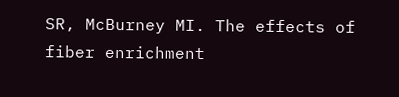SR, McBurney MI. The effects of fiber enrichment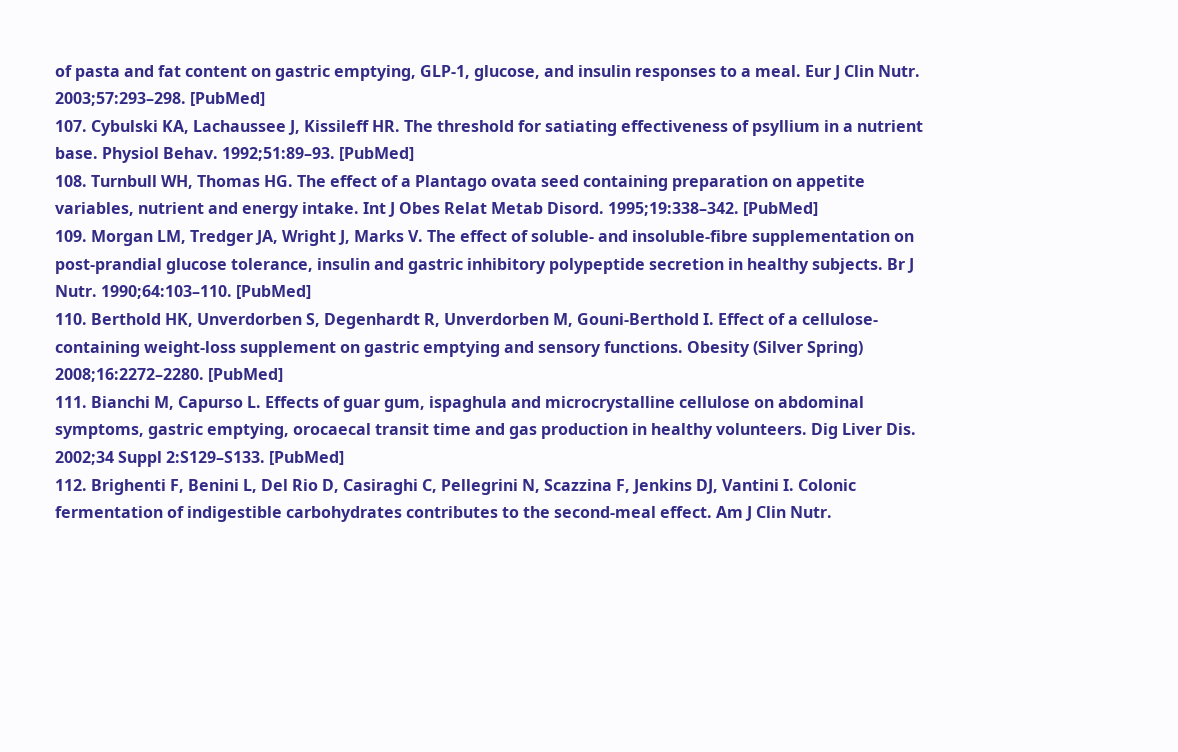of pasta and fat content on gastric emptying, GLP-1, glucose, and insulin responses to a meal. Eur J Clin Nutr. 2003;57:293–298. [PubMed]
107. Cybulski KA, Lachaussee J, Kissileff HR. The threshold for satiating effectiveness of psyllium in a nutrient base. Physiol Behav. 1992;51:89–93. [PubMed]
108. Turnbull WH, Thomas HG. The effect of a Plantago ovata seed containing preparation on appetite variables, nutrient and energy intake. Int J Obes Relat Metab Disord. 1995;19:338–342. [PubMed]
109. Morgan LM, Tredger JA, Wright J, Marks V. The effect of soluble- and insoluble-fibre supplementation on post-prandial glucose tolerance, insulin and gastric inhibitory polypeptide secretion in healthy subjects. Br J Nutr. 1990;64:103–110. [PubMed]
110. Berthold HK, Unverdorben S, Degenhardt R, Unverdorben M, Gouni-Berthold I. Effect of a cellulose-containing weight-loss supplement on gastric emptying and sensory functions. Obesity (Silver Spring) 2008;16:2272–2280. [PubMed]
111. Bianchi M, Capurso L. Effects of guar gum, ispaghula and microcrystalline cellulose on abdominal symptoms, gastric emptying, orocaecal transit time and gas production in healthy volunteers. Dig Liver Dis. 2002;34 Suppl 2:S129–S133. [PubMed]
112. Brighenti F, Benini L, Del Rio D, Casiraghi C, Pellegrini N, Scazzina F, Jenkins DJ, Vantini I. Colonic fermentation of indigestible carbohydrates contributes to the second-meal effect. Am J Clin Nutr.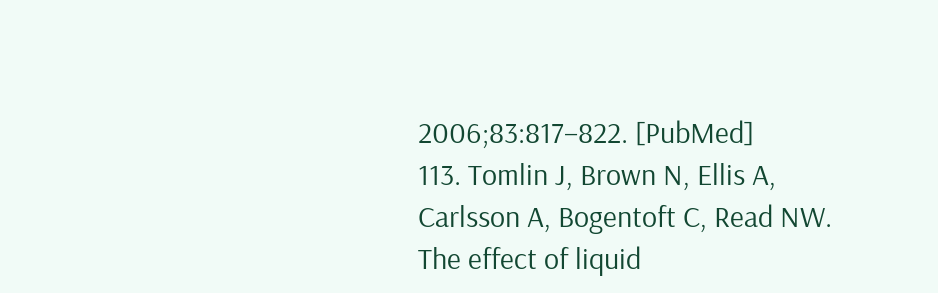2006;83:817–822. [PubMed]
113. Tomlin J, Brown N, Ellis A, Carlsson A, Bogentoft C, Read NW. The effect of liquid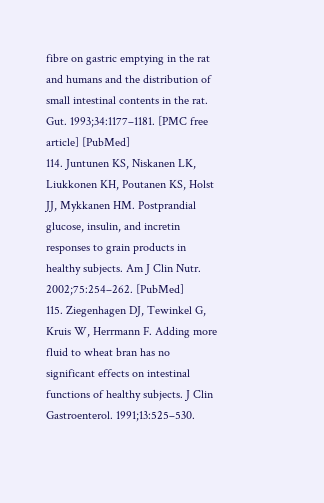fibre on gastric emptying in the rat and humans and the distribution of small intestinal contents in the rat. Gut. 1993;34:1177–1181. [PMC free article] [PubMed]
114. Juntunen KS, Niskanen LK, Liukkonen KH, Poutanen KS, Holst JJ, Mykkanen HM. Postprandial glucose, insulin, and incretin responses to grain products in healthy subjects. Am J Clin Nutr. 2002;75:254–262. [PubMed]
115. Ziegenhagen DJ, Tewinkel G, Kruis W, Herrmann F. Adding more fluid to wheat bran has no significant effects on intestinal functions of healthy subjects. J Clin Gastroenterol. 1991;13:525–530.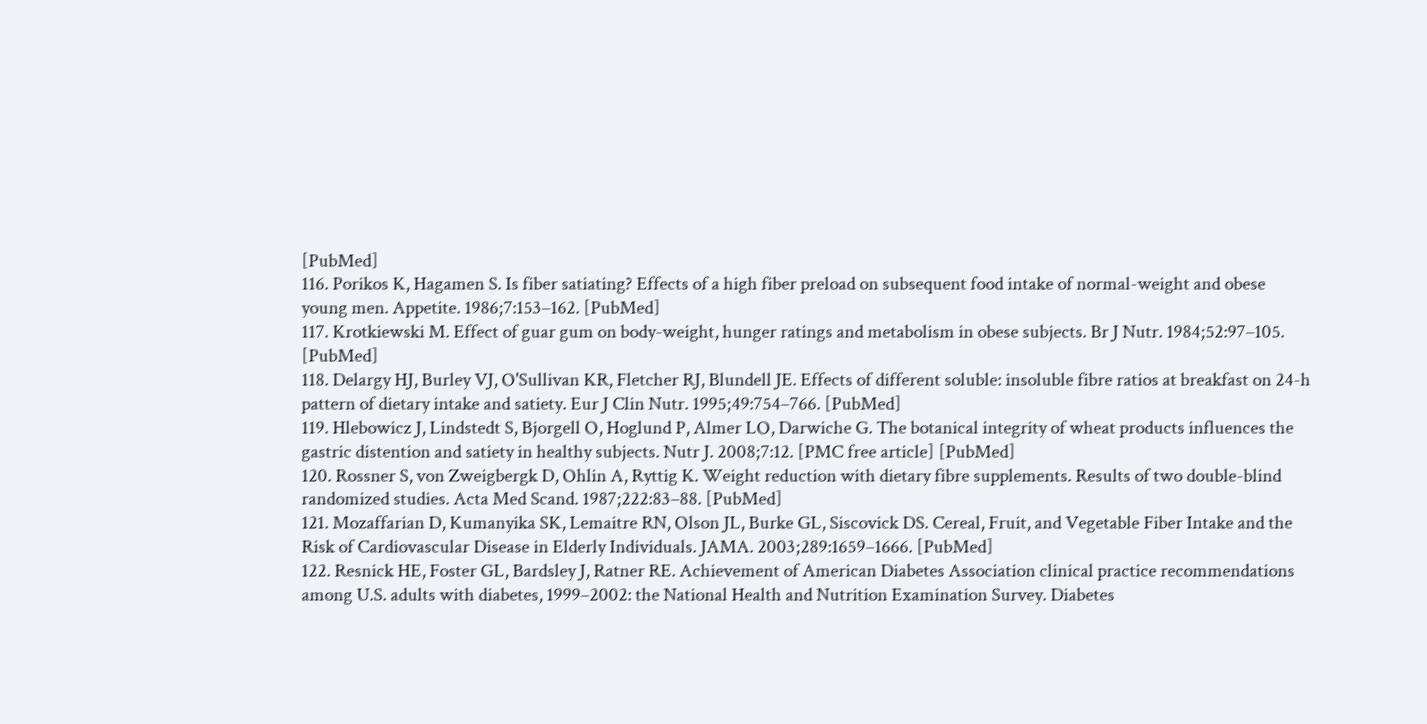[PubMed]
116. Porikos K, Hagamen S. Is fiber satiating? Effects of a high fiber preload on subsequent food intake of normal-weight and obese young men. Appetite. 1986;7:153–162. [PubMed]
117. Krotkiewski M. Effect of guar gum on body-weight, hunger ratings and metabolism in obese subjects. Br J Nutr. 1984;52:97–105. [PubMed]
118. Delargy HJ, Burley VJ, O'Sullivan KR, Fletcher RJ, Blundell JE. Effects of different soluble: insoluble fibre ratios at breakfast on 24-h pattern of dietary intake and satiety. Eur J Clin Nutr. 1995;49:754–766. [PubMed]
119. Hlebowicz J, Lindstedt S, Bjorgell O, Hoglund P, Almer LO, Darwiche G. The botanical integrity of wheat products influences the gastric distention and satiety in healthy subjects. Nutr J. 2008;7:12. [PMC free article] [PubMed]
120. Rossner S, von Zweigbergk D, Ohlin A, Ryttig K. Weight reduction with dietary fibre supplements. Results of two double-blind randomized studies. Acta Med Scand. 1987;222:83–88. [PubMed]
121. Mozaffarian D, Kumanyika SK, Lemaitre RN, Olson JL, Burke GL, Siscovick DS. Cereal, Fruit, and Vegetable Fiber Intake and the Risk of Cardiovascular Disease in Elderly Individuals. JAMA. 2003;289:1659–1666. [PubMed]
122. Resnick HE, Foster GL, Bardsley J, Ratner RE. Achievement of American Diabetes Association clinical practice recommendations among U.S. adults with diabetes, 1999–2002: the National Health and Nutrition Examination Survey. Diabetes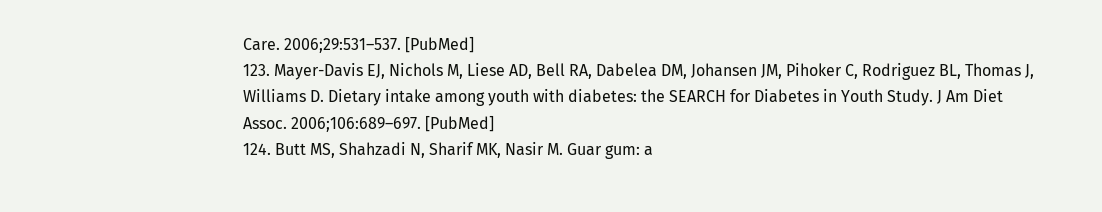Care. 2006;29:531–537. [PubMed]
123. Mayer-Davis EJ, Nichols M, Liese AD, Bell RA, Dabelea DM, Johansen JM, Pihoker C, Rodriguez BL, Thomas J, Williams D. Dietary intake among youth with diabetes: the SEARCH for Diabetes in Youth Study. J Am Diet Assoc. 2006;106:689–697. [PubMed]
124. Butt MS, Shahzadi N, Sharif MK, Nasir M. Guar gum: a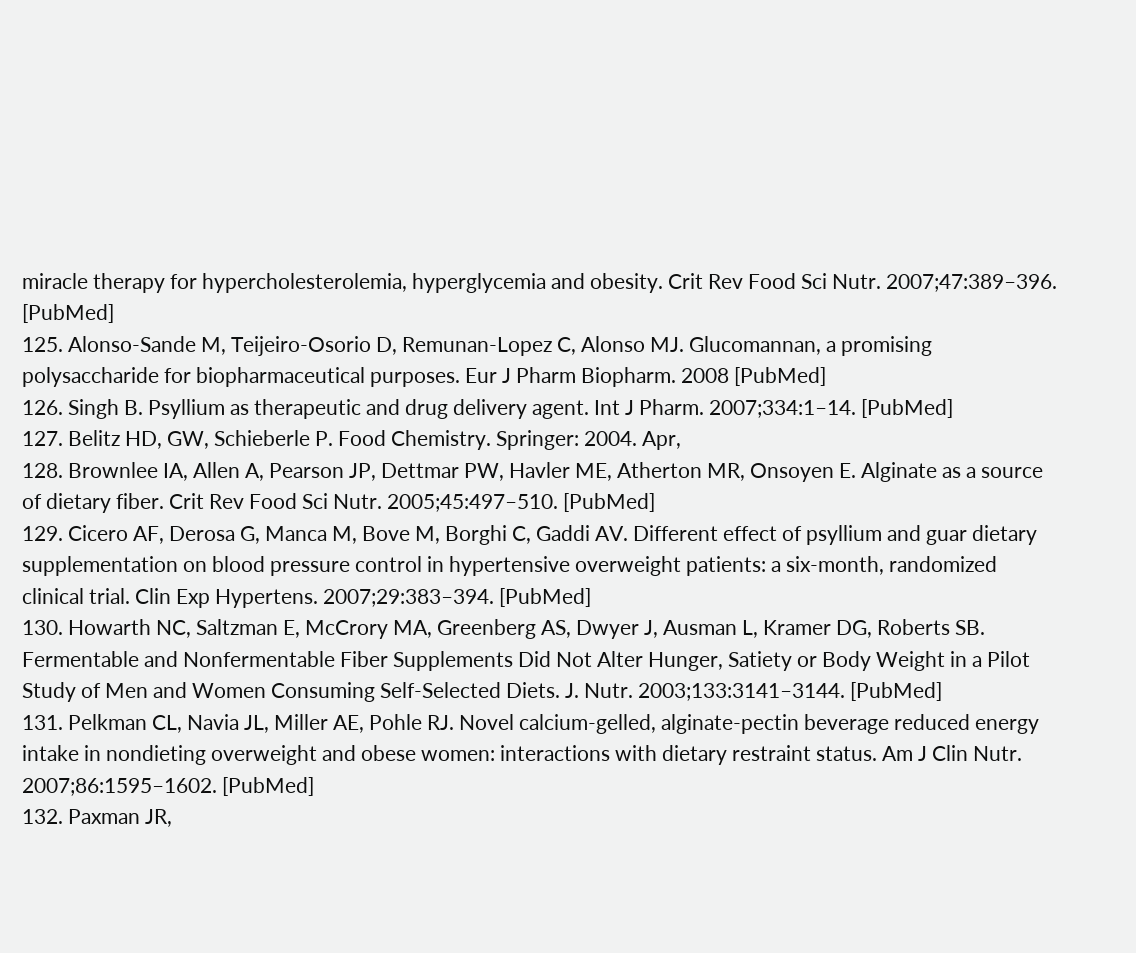miracle therapy for hypercholesterolemia, hyperglycemia and obesity. Crit Rev Food Sci Nutr. 2007;47:389–396. [PubMed]
125. Alonso-Sande M, Teijeiro-Osorio D, Remunan-Lopez C, Alonso MJ. Glucomannan, a promising polysaccharide for biopharmaceutical purposes. Eur J Pharm Biopharm. 2008 [PubMed]
126. Singh B. Psyllium as therapeutic and drug delivery agent. Int J Pharm. 2007;334:1–14. [PubMed]
127. Belitz HD, GW, Schieberle P. Food Chemistry. Springer: 2004. Apr,
128. Brownlee IA, Allen A, Pearson JP, Dettmar PW, Havler ME, Atherton MR, Onsoyen E. Alginate as a source of dietary fiber. Crit Rev Food Sci Nutr. 2005;45:497–510. [PubMed]
129. Cicero AF, Derosa G, Manca M, Bove M, Borghi C, Gaddi AV. Different effect of psyllium and guar dietary supplementation on blood pressure control in hypertensive overweight patients: a six-month, randomized clinical trial. Clin Exp Hypertens. 2007;29:383–394. [PubMed]
130. Howarth NC, Saltzman E, McCrory MA, Greenberg AS, Dwyer J, Ausman L, Kramer DG, Roberts SB. Fermentable and Nonfermentable Fiber Supplements Did Not Alter Hunger, Satiety or Body Weight in a Pilot Study of Men and Women Consuming Self-Selected Diets. J. Nutr. 2003;133:3141–3144. [PubMed]
131. Pelkman CL, Navia JL, Miller AE, Pohle RJ. Novel calcium-gelled, alginate-pectin beverage reduced energy intake in nondieting overweight and obese women: interactions with dietary restraint status. Am J Clin Nutr. 2007;86:1595–1602. [PubMed]
132. Paxman JR,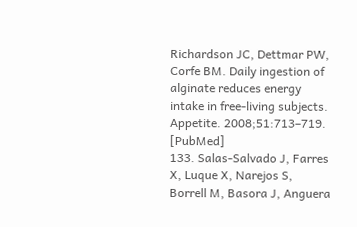Richardson JC, Dettmar PW, Corfe BM. Daily ingestion of alginate reduces energy intake in free-living subjects. Appetite. 2008;51:713–719. [PubMed]
133. Salas-Salvado J, Farres X, Luque X, Narejos S, Borrell M, Basora J, Anguera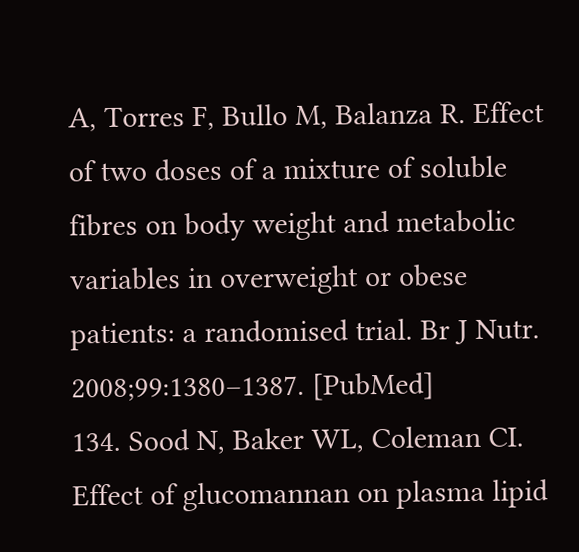A, Torres F, Bullo M, Balanza R. Effect of two doses of a mixture of soluble fibres on body weight and metabolic variables in overweight or obese patients: a randomised trial. Br J Nutr. 2008;99:1380–1387. [PubMed]
134. Sood N, Baker WL, Coleman CI. Effect of glucomannan on plasma lipid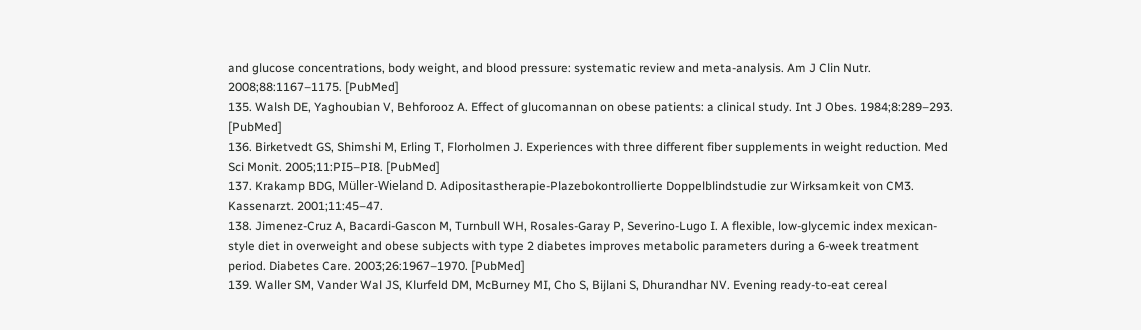and glucose concentrations, body weight, and blood pressure: systematic review and meta-analysis. Am J Clin Nutr. 2008;88:1167–1175. [PubMed]
135. Walsh DE, Yaghoubian V, Behforooz A. Effect of glucomannan on obese patients: a clinical study. Int J Obes. 1984;8:289–293. [PubMed]
136. Birketvedt GS, Shimshi M, Erling T, Florholmen J. Experiences with three different fiber supplements in weight reduction. Med Sci Monit. 2005;11:PI5–PI8. [PubMed]
137. Krakamp BDG, Müller-Wieland D. Adipositastherapie-Plazebokontrollierte Doppelblindstudie zur Wirksamkeit von CM3. Kassenarzt. 2001;11:45–47.
138. Jimenez-Cruz A, Bacardi-Gascon M, Turnbull WH, Rosales-Garay P, Severino-Lugo I. A flexible, low-glycemic index mexican-style diet in overweight and obese subjects with type 2 diabetes improves metabolic parameters during a 6-week treatment period. Diabetes Care. 2003;26:1967–1970. [PubMed]
139. Waller SM, Vander Wal JS, Klurfeld DM, McBurney MI, Cho S, Bijlani S, Dhurandhar NV. Evening ready-to-eat cereal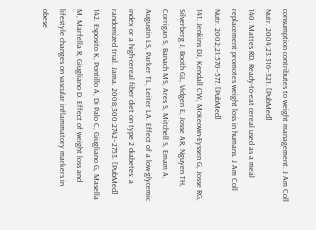consumption contributes to weight management. J Am Coll Nutr. 2004;23:316–321. [PubMed]
140. Mattes RD. Ready-to-eat cereal used as a meal replacement promotes weight loss in humans. J Am Coll Nutr. 2002;21:570–577. [PubMed]
141. Jenkins DJ, Kendall CW, McKeown-Eyssen G, Josse RG, Silverberg J, Booth GL, Vidgen E, Josse AR, Nguyen TH, Corrigan S, Banach MS, Ares S, Mitchell S, Emam A, Augustin LS, Parker TL, Leiter LA. Effect of a low-glycemic index or a high-cereal fiber diet on type 2 diabetes: a randomized trial. Jama. 2008;300:2742–2753. [PubMed]
142. Esposito K, Pontillo A, Di Palo C, Giugliano G, Masella M, Marfella R, Giugliano D. Effect of weight loss and lifestyle changes on vascular inflammatory markers in obese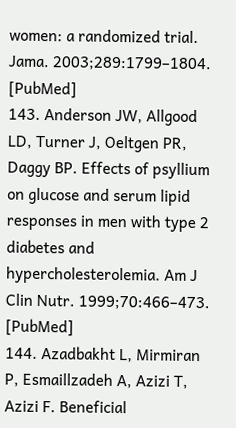women: a randomized trial. Jama. 2003;289:1799–1804. [PubMed]
143. Anderson JW, Allgood LD, Turner J, Oeltgen PR, Daggy BP. Effects of psyllium on glucose and serum lipid responses in men with type 2 diabetes and hypercholesterolemia. Am J Clin Nutr. 1999;70:466–473. [PubMed]
144. Azadbakht L, Mirmiran P, Esmaillzadeh A, Azizi T, Azizi F. Beneficial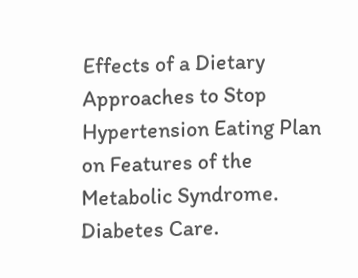Effects of a Dietary Approaches to Stop Hypertension Eating Plan on Features of the Metabolic Syndrome. Diabetes Care.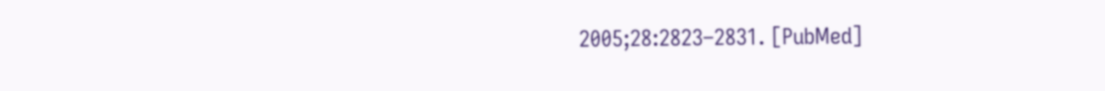2005;28:2823–2831. [PubMed]